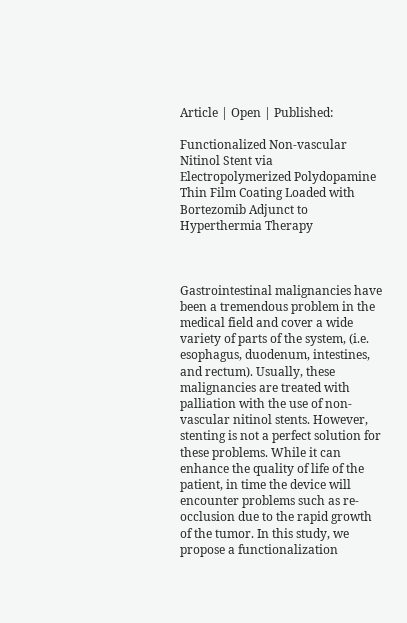Article | Open | Published:

Functionalized Non-vascular Nitinol Stent via Electropolymerized Polydopamine Thin Film Coating Loaded with Bortezomib Adjunct to Hyperthermia Therapy



Gastrointestinal malignancies have been a tremendous problem in the medical field and cover a wide variety of parts of the system, (i.e. esophagus, duodenum, intestines, and rectum). Usually, these malignancies are treated with palliation with the use of non-vascular nitinol stents. However, stenting is not a perfect solution for these problems. While it can enhance the quality of life of the patient, in time the device will encounter problems such as re-occlusion due to the rapid growth of the tumor. In this study, we propose a functionalization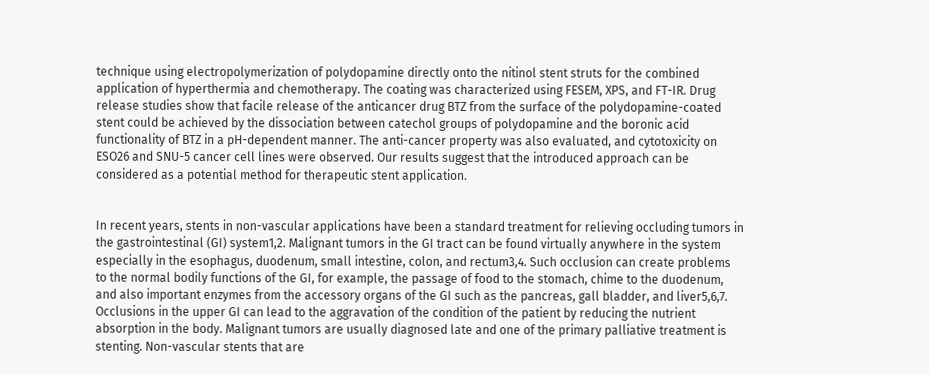technique using electropolymerization of polydopamine directly onto the nitinol stent struts for the combined application of hyperthermia and chemotherapy. The coating was characterized using FESEM, XPS, and FT-IR. Drug release studies show that facile release of the anticancer drug BTZ from the surface of the polydopamine-coated stent could be achieved by the dissociation between catechol groups of polydopamine and the boronic acid functionality of BTZ in a pH-dependent manner. The anti-cancer property was also evaluated, and cytotoxicity on ESO26 and SNU-5 cancer cell lines were observed. Our results suggest that the introduced approach can be considered as a potential method for therapeutic stent application.


In recent years, stents in non-vascular applications have been a standard treatment for relieving occluding tumors in the gastrointestinal (GI) system1,2. Malignant tumors in the GI tract can be found virtually anywhere in the system especially in the esophagus, duodenum, small intestine, colon, and rectum3,4. Such occlusion can create problems to the normal bodily functions of the GI, for example, the passage of food to the stomach, chime to the duodenum, and also important enzymes from the accessory organs of the GI such as the pancreas, gall bladder, and liver5,6,7. Occlusions in the upper GI can lead to the aggravation of the condition of the patient by reducing the nutrient absorption in the body. Malignant tumors are usually diagnosed late and one of the primary palliative treatment is stenting. Non-vascular stents that are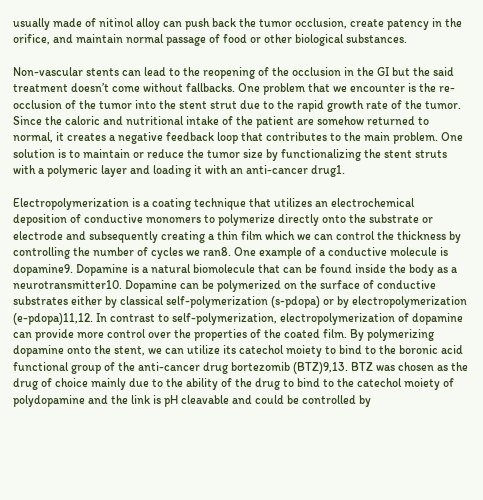usually made of nitinol alloy can push back the tumor occlusion, create patency in the orifice, and maintain normal passage of food or other biological substances.

Non-vascular stents can lead to the reopening of the occlusion in the GI but the said treatment doesn’t come without fallbacks. One problem that we encounter is the re-occlusion of the tumor into the stent strut due to the rapid growth rate of the tumor. Since the caloric and nutritional intake of the patient are somehow returned to normal, it creates a negative feedback loop that contributes to the main problem. One solution is to maintain or reduce the tumor size by functionalizing the stent struts with a polymeric layer and loading it with an anti-cancer drug1.

Electropolymerization is a coating technique that utilizes an electrochemical deposition of conductive monomers to polymerize directly onto the substrate or electrode and subsequently creating a thin film which we can control the thickness by controlling the number of cycles we ran8. One example of a conductive molecule is dopamine9. Dopamine is a natural biomolecule that can be found inside the body as a neurotransmitter10. Dopamine can be polymerized on the surface of conductive substrates either by classical self-polymerization (s-pdopa) or by electropolymerization (e-pdopa)11,12. In contrast to self-polymerization, electropolymerization of dopamine can provide more control over the properties of the coated film. By polymerizing dopamine onto the stent, we can utilize its catechol moiety to bind to the boronic acid functional group of the anti-cancer drug bortezomib (BTZ)9,13. BTZ was chosen as the drug of choice mainly due to the ability of the drug to bind to the catechol moiety of polydopamine and the link is pH cleavable and could be controlled by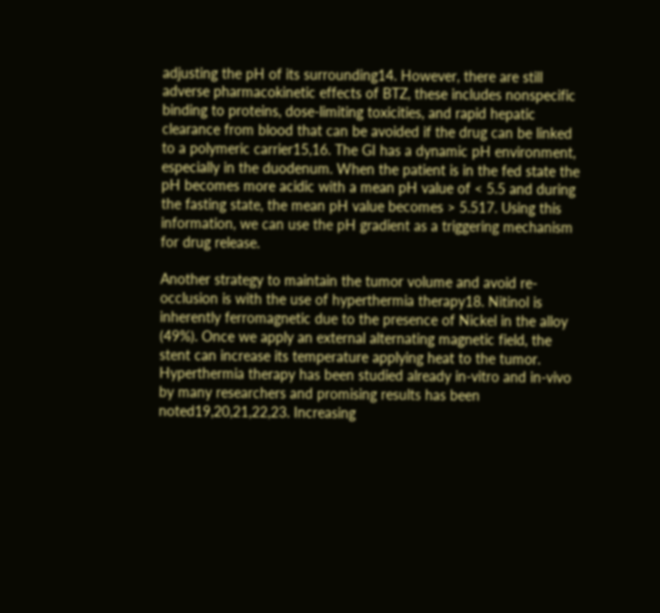adjusting the pH of its surrounding14. However, there are still adverse pharmacokinetic effects of BTZ, these includes nonspecific binding to proteins, dose-limiting toxicities, and rapid hepatic clearance from blood that can be avoided if the drug can be linked to a polymeric carrier15,16. The GI has a dynamic pH environment, especially in the duodenum. When the patient is in the fed state the pH becomes more acidic with a mean pH value of < 5.5 and during the fasting state, the mean pH value becomes > 5.517. Using this information, we can use the pH gradient as a triggering mechanism for drug release.

Another strategy to maintain the tumor volume and avoid re-occlusion is with the use of hyperthermia therapy18. Nitinol is inherently ferromagnetic due to the presence of Nickel in the alloy (49%). Once we apply an external alternating magnetic field, the stent can increase its temperature applying heat to the tumor. Hyperthermia therapy has been studied already in-vitro and in-vivo by many researchers and promising results has been noted19,20,21,22,23. Increasing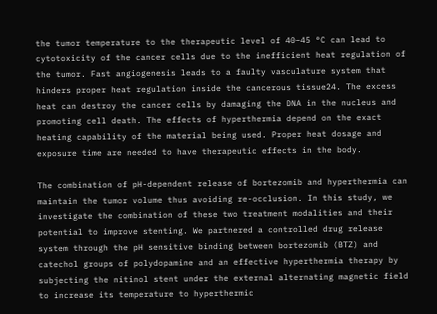the tumor temperature to the therapeutic level of 40–45 °C can lead to cytotoxicity of the cancer cells due to the inefficient heat regulation of the tumor. Fast angiogenesis leads to a faulty vasculature system that hinders proper heat regulation inside the cancerous tissue24. The excess heat can destroy the cancer cells by damaging the DNA in the nucleus and promoting cell death. The effects of hyperthermia depend on the exact heating capability of the material being used. Proper heat dosage and exposure time are needed to have therapeutic effects in the body.

The combination of pH-dependent release of bortezomib and hyperthermia can maintain the tumor volume thus avoiding re-occlusion. In this study, we investigate the combination of these two treatment modalities and their potential to improve stenting. We partnered a controlled drug release system through the pH sensitive binding between bortezomib (BTZ) and catechol groups of polydopamine and an effective hyperthermia therapy by subjecting the nitinol stent under the external alternating magnetic field to increase its temperature to hyperthermic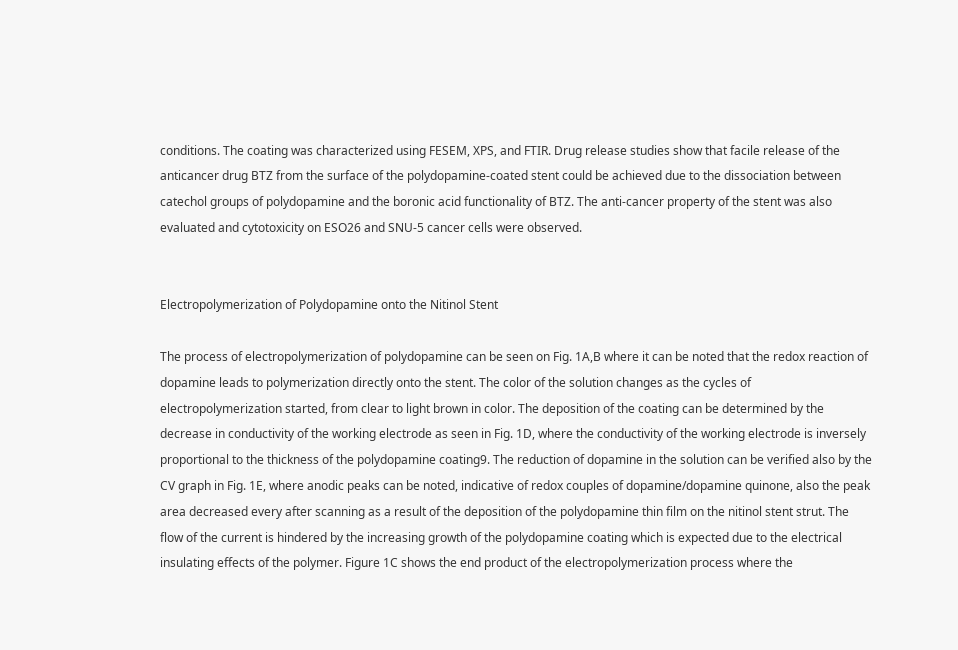conditions. The coating was characterized using FESEM, XPS, and FTIR. Drug release studies show that facile release of the anticancer drug BTZ from the surface of the polydopamine-coated stent could be achieved due to the dissociation between catechol groups of polydopamine and the boronic acid functionality of BTZ. The anti-cancer property of the stent was also evaluated and cytotoxicity on ESO26 and SNU-5 cancer cells were observed.


Electropolymerization of Polydopamine onto the Nitinol Stent

The process of electropolymerization of polydopamine can be seen on Fig. 1A,B where it can be noted that the redox reaction of dopamine leads to polymerization directly onto the stent. The color of the solution changes as the cycles of electropolymerization started, from clear to light brown in color. The deposition of the coating can be determined by the decrease in conductivity of the working electrode as seen in Fig. 1D, where the conductivity of the working electrode is inversely proportional to the thickness of the polydopamine coating9. The reduction of dopamine in the solution can be verified also by the CV graph in Fig. 1E, where anodic peaks can be noted, indicative of redox couples of dopamine/dopamine quinone, also the peak area decreased every after scanning as a result of the deposition of the polydopamine thin film on the nitinol stent strut. The flow of the current is hindered by the increasing growth of the polydopamine coating which is expected due to the electrical insulating effects of the polymer. Figure 1C shows the end product of the electropolymerization process where the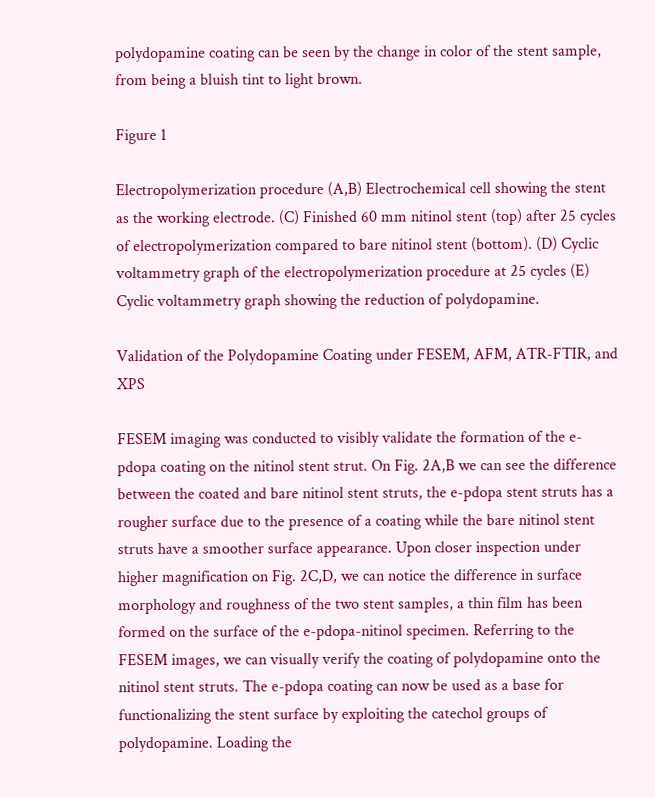polydopamine coating can be seen by the change in color of the stent sample, from being a bluish tint to light brown.

Figure 1

Electropolymerization procedure (A,B) Electrochemical cell showing the stent as the working electrode. (C) Finished 60 mm nitinol stent (top) after 25 cycles of electropolymerization compared to bare nitinol stent (bottom). (D) Cyclic voltammetry graph of the electropolymerization procedure at 25 cycles (E) Cyclic voltammetry graph showing the reduction of polydopamine.

Validation of the Polydopamine Coating under FESEM, AFM, ATR-FTIR, and XPS

FESEM imaging was conducted to visibly validate the formation of the e-pdopa coating on the nitinol stent strut. On Fig. 2A,B we can see the difference between the coated and bare nitinol stent struts, the e-pdopa stent struts has a rougher surface due to the presence of a coating while the bare nitinol stent struts have a smoother surface appearance. Upon closer inspection under higher magnification on Fig. 2C,D, we can notice the difference in surface morphology and roughness of the two stent samples, a thin film has been formed on the surface of the e-pdopa-nitinol specimen. Referring to the FESEM images, we can visually verify the coating of polydopamine onto the nitinol stent struts. The e-pdopa coating can now be used as a base for functionalizing the stent surface by exploiting the catechol groups of polydopamine. Loading the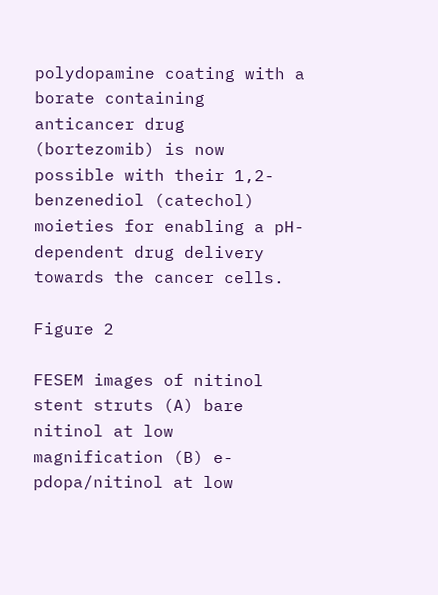polydopamine coating with a borate containing anticancer drug (bortezomib) is now possible with their 1,2-benzenediol (catechol) moieties for enabling a pH-dependent drug delivery towards the cancer cells.

Figure 2

FESEM images of nitinol stent struts (A) bare nitinol at low magnification (B) e-pdopa/nitinol at low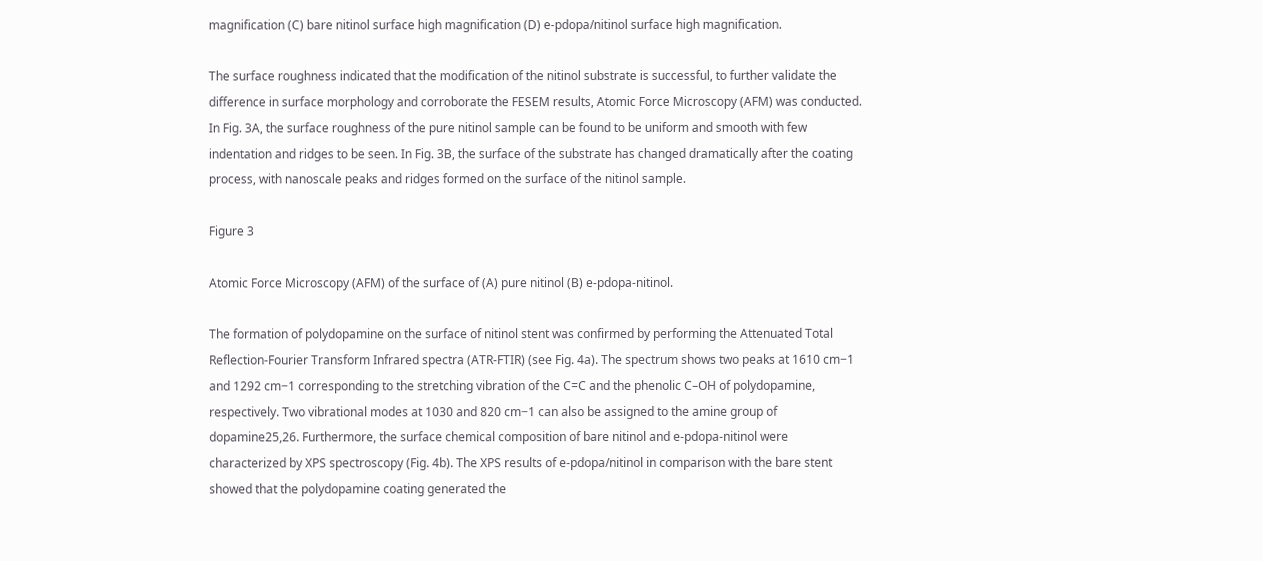magnification (C) bare nitinol surface high magnification (D) e-pdopa/nitinol surface high magnification.

The surface roughness indicated that the modification of the nitinol substrate is successful, to further validate the difference in surface morphology and corroborate the FESEM results, Atomic Force Microscopy (AFM) was conducted. In Fig. 3A, the surface roughness of the pure nitinol sample can be found to be uniform and smooth with few indentation and ridges to be seen. In Fig. 3B, the surface of the substrate has changed dramatically after the coating process, with nanoscale peaks and ridges formed on the surface of the nitinol sample.

Figure 3

Atomic Force Microscopy (AFM) of the surface of (A) pure nitinol (B) e-pdopa-nitinol.

The formation of polydopamine on the surface of nitinol stent was confirmed by performing the Attenuated Total Reflection-Fourier Transform Infrared spectra (ATR-FTIR) (see Fig. 4a). The spectrum shows two peaks at 1610 cm−1 and 1292 cm−1 corresponding to the stretching vibration of the C=C and the phenolic C–OH of polydopamine, respectively. Two vibrational modes at 1030 and 820 cm−1 can also be assigned to the amine group of dopamine25,26. Furthermore, the surface chemical composition of bare nitinol and e-pdopa-nitinol were characterized by XPS spectroscopy (Fig. 4b). The XPS results of e-pdopa/nitinol in comparison with the bare stent showed that the polydopamine coating generated the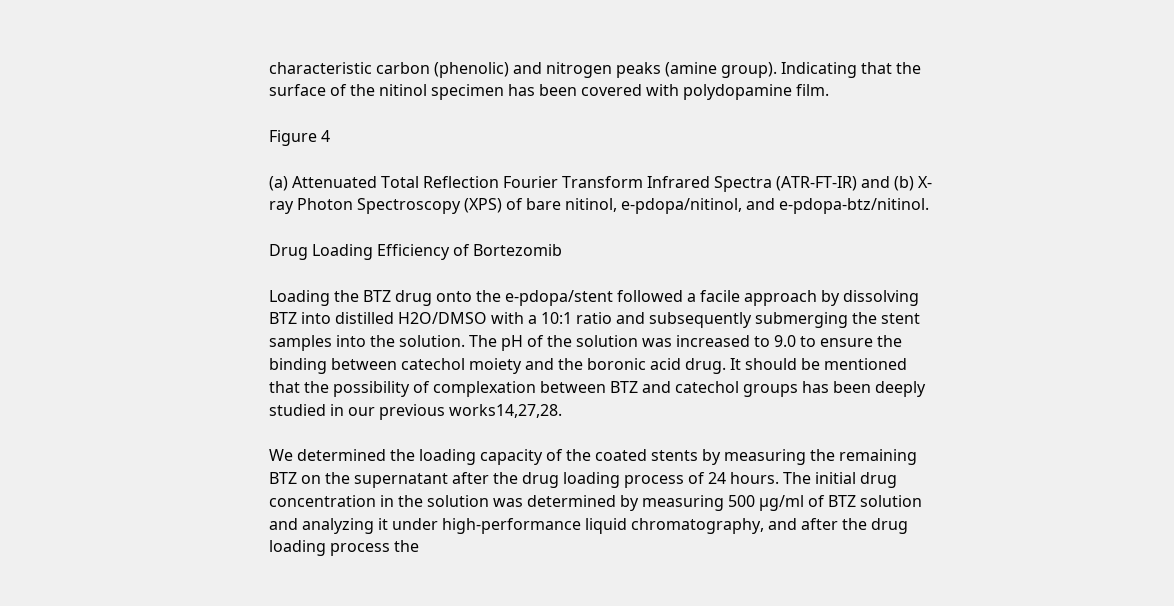characteristic carbon (phenolic) and nitrogen peaks (amine group). Indicating that the surface of the nitinol specimen has been covered with polydopamine film.

Figure 4

(a) Attenuated Total Reflection Fourier Transform Infrared Spectra (ATR-FT-IR) and (b) X-ray Photon Spectroscopy (XPS) of bare nitinol, e-pdopa/nitinol, and e-pdopa-btz/nitinol.

Drug Loading Efficiency of Bortezomib

Loading the BTZ drug onto the e-pdopa/stent followed a facile approach by dissolving BTZ into distilled H2O/DMSO with a 10:1 ratio and subsequently submerging the stent samples into the solution. The pH of the solution was increased to 9.0 to ensure the binding between catechol moiety and the boronic acid drug. It should be mentioned that the possibility of complexation between BTZ and catechol groups has been deeply studied in our previous works14,27,28.

We determined the loading capacity of the coated stents by measuring the remaining BTZ on the supernatant after the drug loading process of 24 hours. The initial drug concentration in the solution was determined by measuring 500 µg/ml of BTZ solution and analyzing it under high-performance liquid chromatography, and after the drug loading process the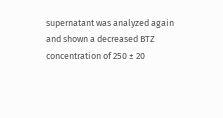supernatant was analyzed again and shown a decreased BTZ concentration of 250 ± 20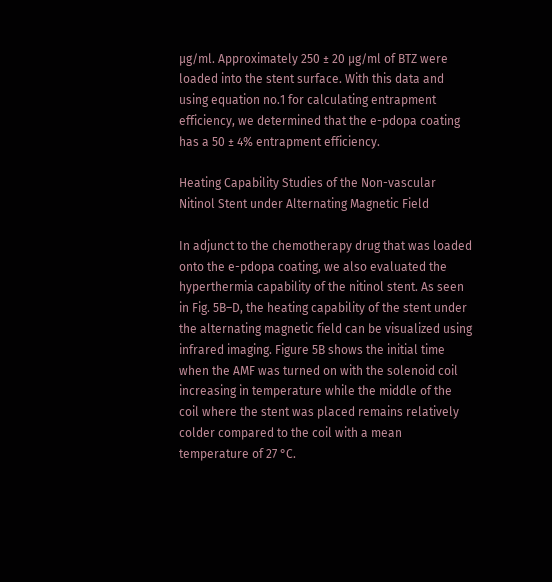µg/ml. Approximately 250 ± 20 µg/ml of BTZ were loaded into the stent surface. With this data and using equation no.1 for calculating entrapment efficiency, we determined that the e-pdopa coating has a 50 ± 4% entrapment efficiency.

Heating Capability Studies of the Non-vascular Nitinol Stent under Alternating Magnetic Field

In adjunct to the chemotherapy drug that was loaded onto the e-pdopa coating, we also evaluated the hyperthermia capability of the nitinol stent. As seen in Fig. 5B–D, the heating capability of the stent under the alternating magnetic field can be visualized using infrared imaging. Figure 5B shows the initial time when the AMF was turned on with the solenoid coil increasing in temperature while the middle of the coil where the stent was placed remains relatively colder compared to the coil with a mean temperature of 27 °C.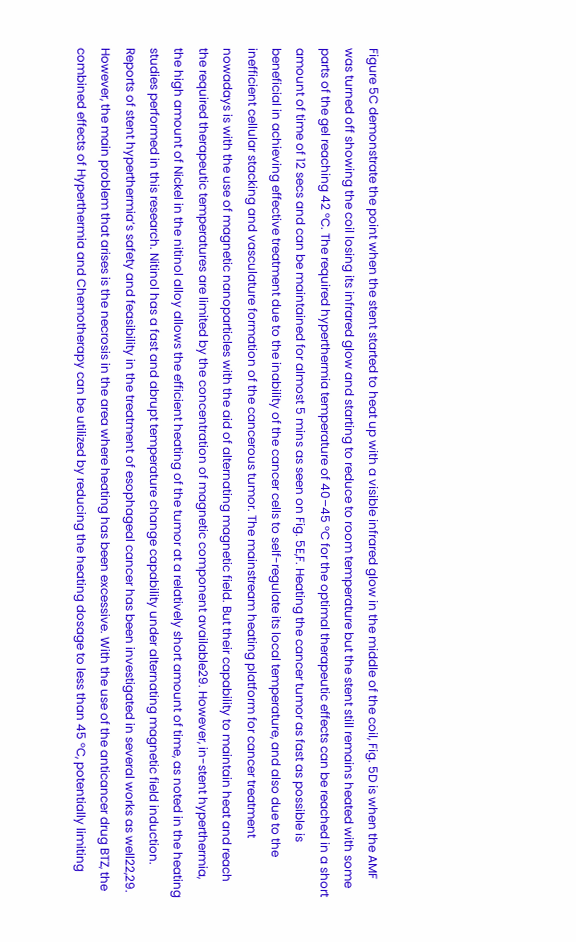Figure 5C demonstrate the point when the stent started to heat up with a visible infrared glow in the middle of the coil, Fig. 5D is when the AMF was turned off showing the coil losing its infrared glow and starting to reduce to room temperature but the stent still remains heated with some parts of the gel reaching 42 °C. The required hyperthermia temperature of 40–45 °C for the optimal therapeutic effects can be reached in a short amount of time of 12 secs and can be maintained for almost 5 mins as seen on Fig. 5E,F. Heating the cancer tumor as fast as possible is beneficial in achieving effective treatment due to the inability of the cancer cells to self-regulate its local temperature, and also due to the inefficient cellular stacking and vasculature formation of the cancerous tumor. The mainstream heating platform for cancer treatment nowadays is with the use of magnetic nanoparticles with the aid of alternating magnetic field. But their capability to maintain heat and reach the required therapeutic temperatures are limited by the concentration of magnetic component available29. However, in-stent hyperthermia, the high amount of Nickel in the nitinol alloy allows the efficient heating of the tumor at a relatively short amount of time, as noted in the heating studies performed in this research. Nitinol has a fast and abrupt temperature change capability under alternating magnetic field induction. Reports of stent hyperthermia’s safety and feasibility in the treatment of esophageal cancer has been investigated in several works as well22,29. However, the main problem that arises is the necrosis in the area where heating has been excessive. With the use of the anticancer drug BTZ, the combined effects of Hyperthermia and Chemotherapy can be utilized by reducing the heating dosage to less than 45 °C, potentially limiting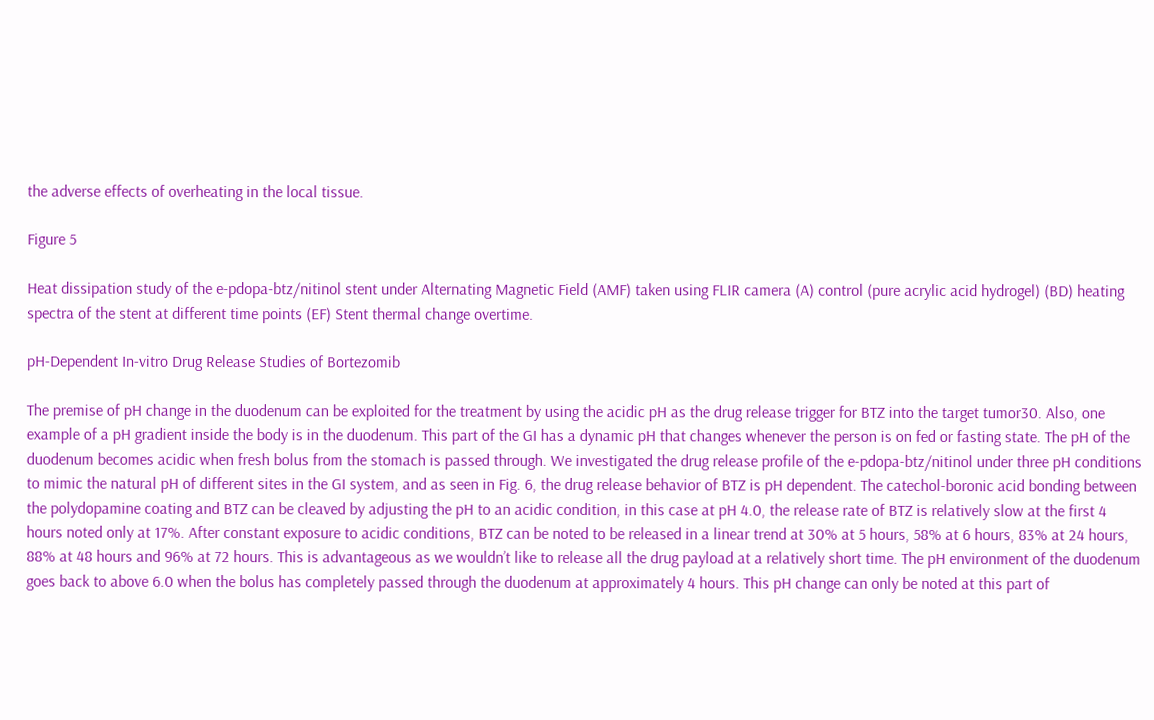the adverse effects of overheating in the local tissue.

Figure 5

Heat dissipation study of the e-pdopa-btz/nitinol stent under Alternating Magnetic Field (AMF) taken using FLIR camera (A) control (pure acrylic acid hydrogel) (BD) heating spectra of the stent at different time points (EF) Stent thermal change overtime.

pH-Dependent In-vitro Drug Release Studies of Bortezomib

The premise of pH change in the duodenum can be exploited for the treatment by using the acidic pH as the drug release trigger for BTZ into the target tumor30. Also, one example of a pH gradient inside the body is in the duodenum. This part of the GI has a dynamic pH that changes whenever the person is on fed or fasting state. The pH of the duodenum becomes acidic when fresh bolus from the stomach is passed through. We investigated the drug release profile of the e-pdopa-btz/nitinol under three pH conditions to mimic the natural pH of different sites in the GI system, and as seen in Fig. 6, the drug release behavior of BTZ is pH dependent. The catechol-boronic acid bonding between the polydopamine coating and BTZ can be cleaved by adjusting the pH to an acidic condition, in this case at pH 4.0, the release rate of BTZ is relatively slow at the first 4 hours noted only at 17%. After constant exposure to acidic conditions, BTZ can be noted to be released in a linear trend at 30% at 5 hours, 58% at 6 hours, 83% at 24 hours, 88% at 48 hours and 96% at 72 hours. This is advantageous as we wouldn’t like to release all the drug payload at a relatively short time. The pH environment of the duodenum goes back to above 6.0 when the bolus has completely passed through the duodenum at approximately 4 hours. This pH change can only be noted at this part of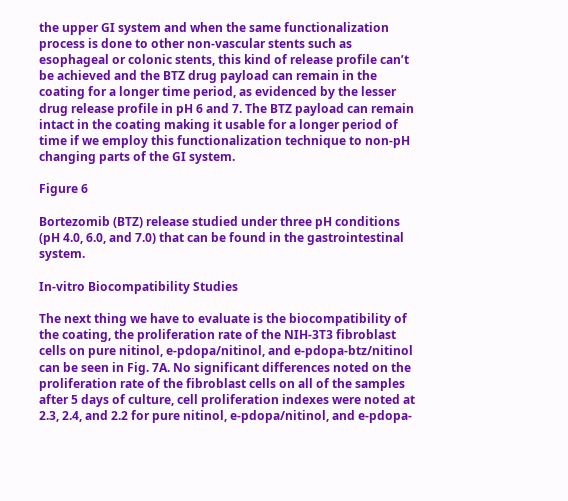the upper GI system and when the same functionalization process is done to other non-vascular stents such as esophageal or colonic stents, this kind of release profile can’t be achieved and the BTZ drug payload can remain in the coating for a longer time period, as evidenced by the lesser drug release profile in pH 6 and 7. The BTZ payload can remain intact in the coating making it usable for a longer period of time if we employ this functionalization technique to non-pH changing parts of the GI system.

Figure 6

Bortezomib (BTZ) release studied under three pH conditions (pH 4.0, 6.0, and 7.0) that can be found in the gastrointestinal system.

In-vitro Biocompatibility Studies

The next thing we have to evaluate is the biocompatibility of the coating, the proliferation rate of the NIH-3T3 fibroblast cells on pure nitinol, e-pdopa/nitinol, and e-pdopa-btz/nitinol can be seen in Fig. 7A. No significant differences noted on the proliferation rate of the fibroblast cells on all of the samples after 5 days of culture, cell proliferation indexes were noted at 2.3, 2.4, and 2.2 for pure nitinol, e-pdopa/nitinol, and e-pdopa-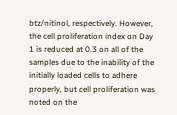btz/nitinol, respectively. However, the cell proliferation index on Day 1 is reduced at 0.3 on all of the samples due to the inability of the initially loaded cells to adhere properly, but cell proliferation was noted on the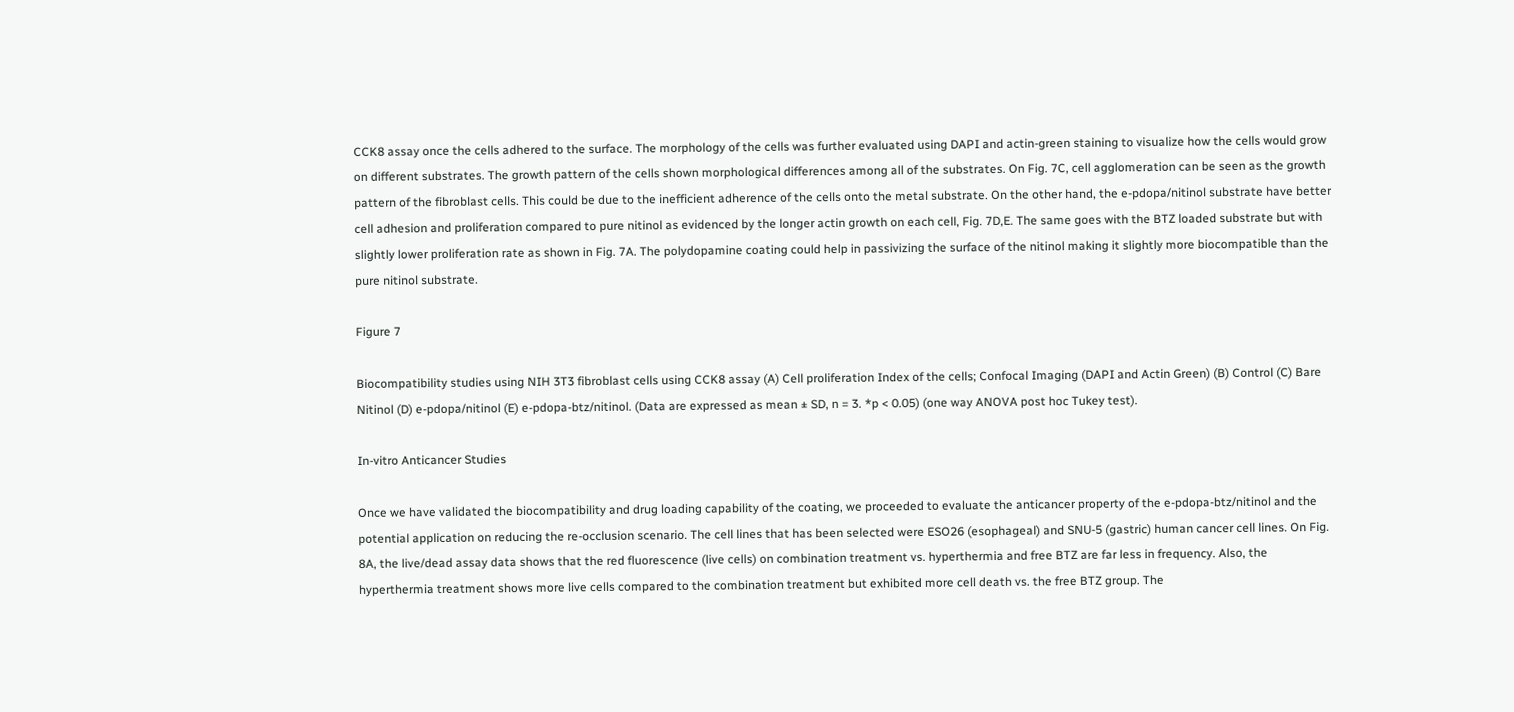CCK8 assay once the cells adhered to the surface. The morphology of the cells was further evaluated using DAPI and actin-green staining to visualize how the cells would grow on different substrates. The growth pattern of the cells shown morphological differences among all of the substrates. On Fig. 7C, cell agglomeration can be seen as the growth pattern of the fibroblast cells. This could be due to the inefficient adherence of the cells onto the metal substrate. On the other hand, the e-pdopa/nitinol substrate have better cell adhesion and proliferation compared to pure nitinol as evidenced by the longer actin growth on each cell, Fig. 7D,E. The same goes with the BTZ loaded substrate but with slightly lower proliferation rate as shown in Fig. 7A. The polydopamine coating could help in passivizing the surface of the nitinol making it slightly more biocompatible than the pure nitinol substrate.

Figure 7

Biocompatibility studies using NIH 3T3 fibroblast cells using CCK8 assay (A) Cell proliferation Index of the cells; Confocal Imaging (DAPI and Actin Green) (B) Control (C) Bare Nitinol (D) e-pdopa/nitinol (E) e-pdopa-btz/nitinol. (Data are expressed as mean ± SD, n = 3. *p < 0.05) (one way ANOVA post hoc Tukey test).

In-vitro Anticancer Studies

Once we have validated the biocompatibility and drug loading capability of the coating, we proceeded to evaluate the anticancer property of the e-pdopa-btz/nitinol and the potential application on reducing the re-occlusion scenario. The cell lines that has been selected were ESO26 (esophageal) and SNU-5 (gastric) human cancer cell lines. On Fig. 8A, the live/dead assay data shows that the red fluorescence (live cells) on combination treatment vs. hyperthermia and free BTZ are far less in frequency. Also, the hyperthermia treatment shows more live cells compared to the combination treatment but exhibited more cell death vs. the free BTZ group. The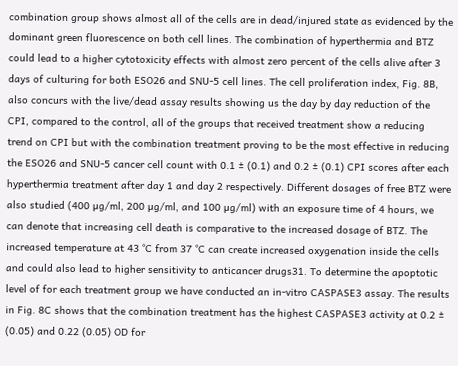combination group shows almost all of the cells are in dead/injured state as evidenced by the dominant green fluorescence on both cell lines. The combination of hyperthermia and BTZ could lead to a higher cytotoxicity effects with almost zero percent of the cells alive after 3 days of culturing for both ESO26 and SNU-5 cell lines. The cell proliferation index, Fig. 8B, also concurs with the live/dead assay results showing us the day by day reduction of the CPI, compared to the control, all of the groups that received treatment show a reducing trend on CPI but with the combination treatment proving to be the most effective in reducing the ESO26 and SNU-5 cancer cell count with 0.1 ± (0.1) and 0.2 ± (0.1) CPI scores after each hyperthermia treatment after day 1 and day 2 respectively. Different dosages of free BTZ were also studied (400 µg/ml, 200 µg/ml, and 100 µg/ml) with an exposure time of 4 hours, we can denote that increasing cell death is comparative to the increased dosage of BTZ. The increased temperature at 43 °C from 37 °C can create increased oxygenation inside the cells and could also lead to higher sensitivity to anticancer drugs31. To determine the apoptotic level of for each treatment group we have conducted an in-vitro CASPASE3 assay. The results in Fig. 8C shows that the combination treatment has the highest CASPASE3 activity at 0.2 ± (0.05) and 0.22 (0.05) OD for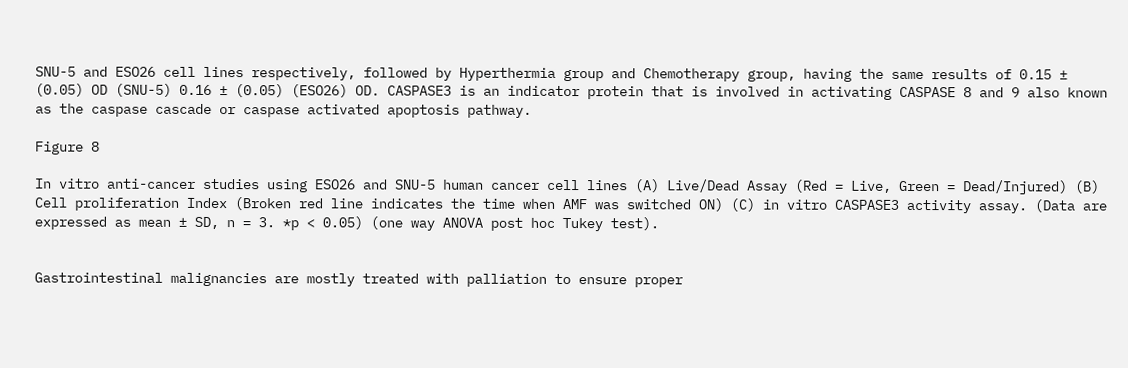SNU-5 and ESO26 cell lines respectively, followed by Hyperthermia group and Chemotherapy group, having the same results of 0.15 ± (0.05) OD (SNU-5) 0.16 ± (0.05) (ESO26) OD. CASPASE3 is an indicator protein that is involved in activating CASPASE 8 and 9 also known as the caspase cascade or caspase activated apoptosis pathway.

Figure 8

In vitro anti-cancer studies using ESO26 and SNU-5 human cancer cell lines (A) Live/Dead Assay (Red = Live, Green = Dead/Injured) (B) Cell proliferation Index (Broken red line indicates the time when AMF was switched ON) (C) in vitro CASPASE3 activity assay. (Data are expressed as mean ± SD, n = 3. *p < 0.05) (one way ANOVA post hoc Tukey test).


Gastrointestinal malignancies are mostly treated with palliation to ensure proper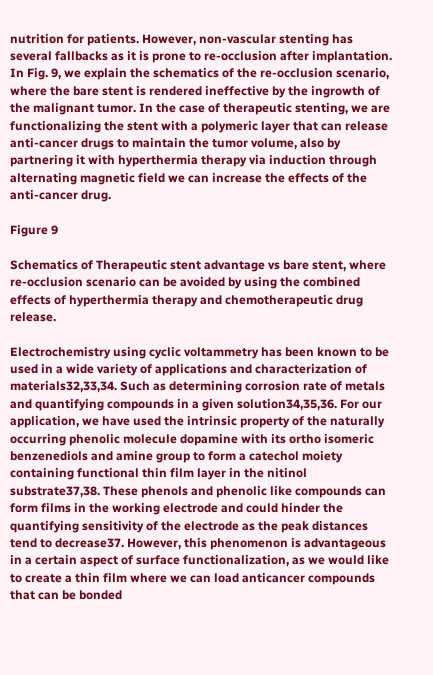nutrition for patients. However, non-vascular stenting has several fallbacks as it is prone to re-occlusion after implantation. In Fig. 9, we explain the schematics of the re-occlusion scenario, where the bare stent is rendered ineffective by the ingrowth of the malignant tumor. In the case of therapeutic stenting, we are functionalizing the stent with a polymeric layer that can release anti-cancer drugs to maintain the tumor volume, also by partnering it with hyperthermia therapy via induction through alternating magnetic field we can increase the effects of the anti-cancer drug.

Figure 9

Schematics of Therapeutic stent advantage vs bare stent, where re-occlusion scenario can be avoided by using the combined effects of hyperthermia therapy and chemotherapeutic drug release.

Electrochemistry using cyclic voltammetry has been known to be used in a wide variety of applications and characterization of materials32,33,34. Such as determining corrosion rate of metals and quantifying compounds in a given solution34,35,36. For our application, we have used the intrinsic property of the naturally occurring phenolic molecule dopamine with its ortho isomeric benzenediols and amine group to form a catechol moiety containing functional thin film layer in the nitinol substrate37,38. These phenols and phenolic like compounds can form films in the working electrode and could hinder the quantifying sensitivity of the electrode as the peak distances tend to decrease37. However, this phenomenon is advantageous in a certain aspect of surface functionalization, as we would like to create a thin film where we can load anticancer compounds that can be bonded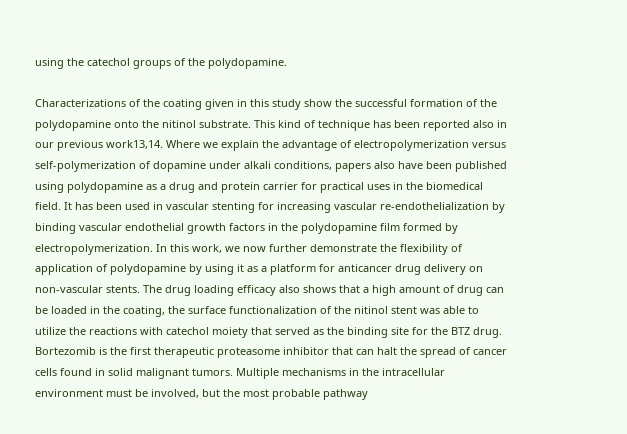using the catechol groups of the polydopamine.

Characterizations of the coating given in this study show the successful formation of the polydopamine onto the nitinol substrate. This kind of technique has been reported also in our previous work13,14. Where we explain the advantage of electropolymerization versus self-polymerization of dopamine under alkali conditions, papers also have been published using polydopamine as a drug and protein carrier for practical uses in the biomedical field. It has been used in vascular stenting for increasing vascular re-endothelialization by binding vascular endothelial growth factors in the polydopamine film formed by electropolymerization. In this work, we now further demonstrate the flexibility of application of polydopamine by using it as a platform for anticancer drug delivery on non-vascular stents. The drug loading efficacy also shows that a high amount of drug can be loaded in the coating, the surface functionalization of the nitinol stent was able to utilize the reactions with catechol moiety that served as the binding site for the BTZ drug. Bortezomib is the first therapeutic proteasome inhibitor that can halt the spread of cancer cells found in solid malignant tumors. Multiple mechanisms in the intracellular environment must be involved, but the most probable pathway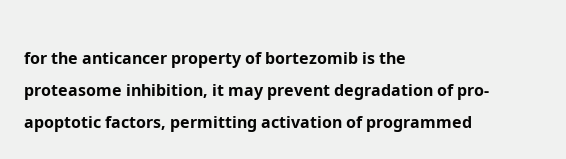for the anticancer property of bortezomib is the proteasome inhibition, it may prevent degradation of pro-apoptotic factors, permitting activation of programmed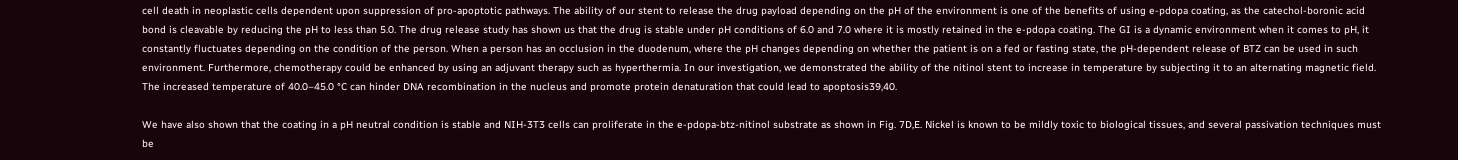cell death in neoplastic cells dependent upon suppression of pro-apoptotic pathways. The ability of our stent to release the drug payload depending on the pH of the environment is one of the benefits of using e-pdopa coating, as the catechol-boronic acid bond is cleavable by reducing the pH to less than 5.0. The drug release study has shown us that the drug is stable under pH conditions of 6.0 and 7.0 where it is mostly retained in the e-pdopa coating. The GI is a dynamic environment when it comes to pH, it constantly fluctuates depending on the condition of the person. When a person has an occlusion in the duodenum, where the pH changes depending on whether the patient is on a fed or fasting state, the pH-dependent release of BTZ can be used in such environment. Furthermore, chemotherapy could be enhanced by using an adjuvant therapy such as hyperthermia. In our investigation, we demonstrated the ability of the nitinol stent to increase in temperature by subjecting it to an alternating magnetic field. The increased temperature of 40.0–45.0 °C can hinder DNA recombination in the nucleus and promote protein denaturation that could lead to apoptosis39,40.

We have also shown that the coating in a pH neutral condition is stable and NIH-3T3 cells can proliferate in the e-pdopa-btz-nitinol substrate as shown in Fig. 7D,E. Nickel is known to be mildly toxic to biological tissues, and several passivation techniques must be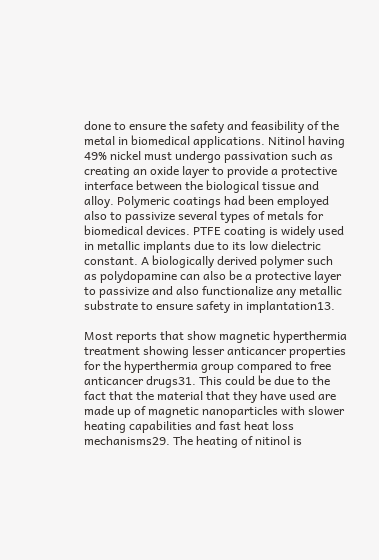done to ensure the safety and feasibility of the metal in biomedical applications. Nitinol having 49% nickel must undergo passivation such as creating an oxide layer to provide a protective interface between the biological tissue and alloy. Polymeric coatings had been employed also to passivize several types of metals for biomedical devices. PTFE coating is widely used in metallic implants due to its low dielectric constant. A biologically derived polymer such as polydopamine can also be a protective layer to passivize and also functionalize any metallic substrate to ensure safety in implantation13.

Most reports that show magnetic hyperthermia treatment showing lesser anticancer properties for the hyperthermia group compared to free anticancer drugs31. This could be due to the fact that the material that they have used are made up of magnetic nanoparticles with slower heating capabilities and fast heat loss mechanisms29. The heating of nitinol is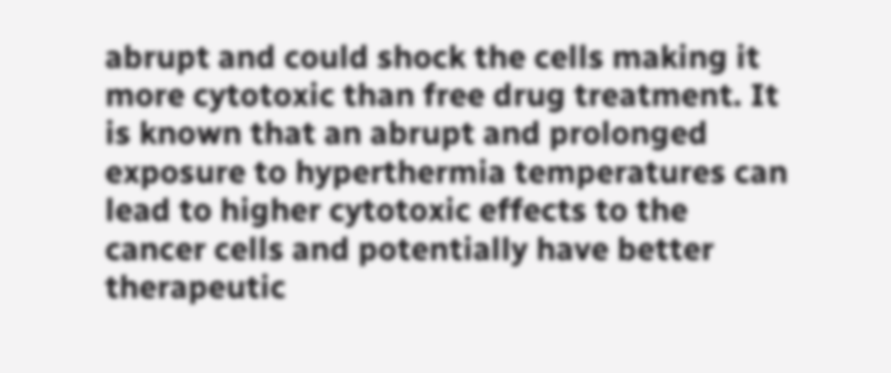abrupt and could shock the cells making it more cytotoxic than free drug treatment. It is known that an abrupt and prolonged exposure to hyperthermia temperatures can lead to higher cytotoxic effects to the cancer cells and potentially have better therapeutic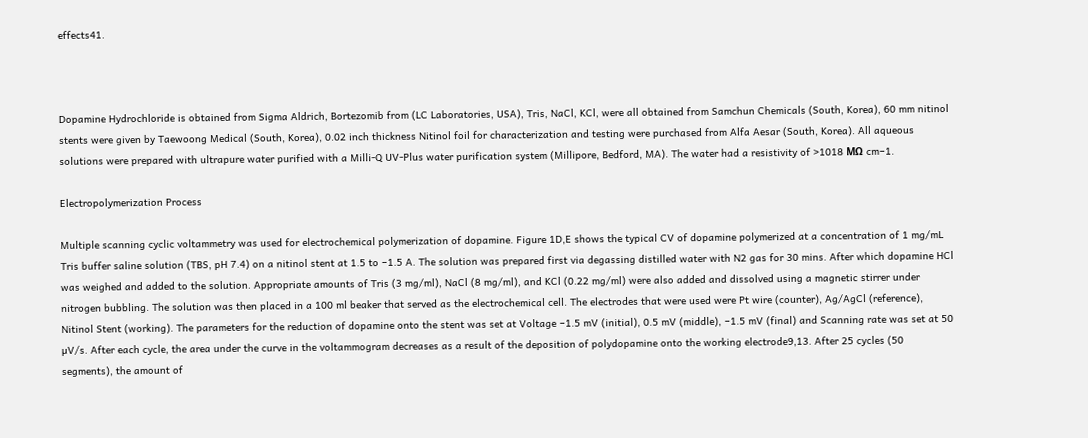effects41.



Dopamine Hydrochloride is obtained from Sigma Aldrich, Bortezomib from (LC Laboratories, USA), Tris, NaCl, KCl, were all obtained from Samchun Chemicals (South, Korea), 60 mm nitinol stents were given by Taewoong Medical (South, Korea), 0.02 inch thickness Nitinol foil for characterization and testing were purchased from Alfa Aesar (South, Korea). All aqueous solutions were prepared with ultrapure water purified with a Milli-Q UV-Plus water purification system (Millipore, Bedford, MA). The water had a resistivity of >1018 MΩ cm−1.

Electropolymerization Process

Multiple scanning cyclic voltammetry was used for electrochemical polymerization of dopamine. Figure 1D,E shows the typical CV of dopamine polymerized at a concentration of 1 mg/mL Tris buffer saline solution (TBS, pH 7.4) on a nitinol stent at 1.5 to −1.5 A. The solution was prepared first via degassing distilled water with N2 gas for 30 mins. After which dopamine HCl was weighed and added to the solution. Appropriate amounts of Tris (3 mg/ml), NaCl (8 mg/ml), and KCl (0.22 mg/ml) were also added and dissolved using a magnetic stirrer under nitrogen bubbling. The solution was then placed in a 100 ml beaker that served as the electrochemical cell. The electrodes that were used were Pt wire (counter), Ag/AgCl (reference), Nitinol Stent (working). The parameters for the reduction of dopamine onto the stent was set at Voltage −1.5 mV (initial), 0.5 mV (middle), −1.5 mV (final) and Scanning rate was set at 50 µV/s. After each cycle, the area under the curve in the voltammogram decreases as a result of the deposition of polydopamine onto the working electrode9,13. After 25 cycles (50 segments), the amount of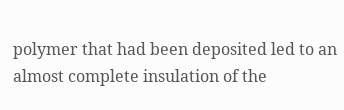polymer that had been deposited led to an almost complete insulation of the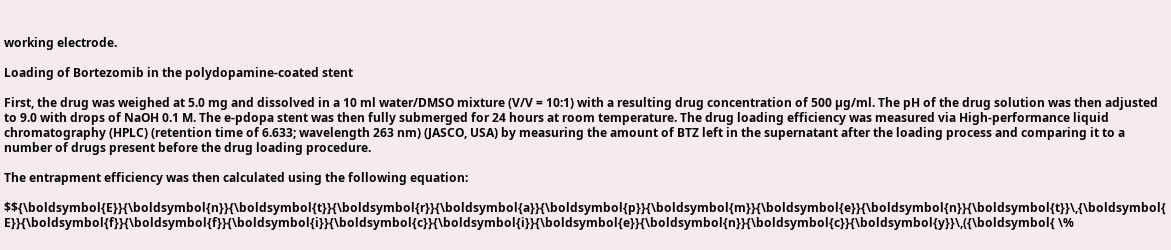working electrode.

Loading of Bortezomib in the polydopamine-coated stent

First, the drug was weighed at 5.0 mg and dissolved in a 10 ml water/DMSO mixture (V/V = 10:1) with a resulting drug concentration of 500 µg/ml. The pH of the drug solution was then adjusted to 9.0 with drops of NaOH 0.1 M. The e-pdopa stent was then fully submerged for 24 hours at room temperature. The drug loading efficiency was measured via High-performance liquid chromatography (HPLC) (retention time of 6.633; wavelength 263 nm) (JASCO, USA) by measuring the amount of BTZ left in the supernatant after the loading process and comparing it to a number of drugs present before the drug loading procedure.

The entrapment efficiency was then calculated using the following equation:

$${\boldsymbol{E}}{\boldsymbol{n}}{\boldsymbol{t}}{\boldsymbol{r}}{\boldsymbol{a}}{\boldsymbol{p}}{\boldsymbol{m}}{\boldsymbol{e}}{\boldsymbol{n}}{\boldsymbol{t}}\,{\boldsymbol{E}}{\boldsymbol{f}}{\boldsymbol{f}}{\boldsymbol{i}}{\boldsymbol{c}}{\boldsymbol{i}}{\boldsymbol{e}}{\boldsymbol{n}}{\boldsymbol{c}}{\boldsymbol{y}}\,({\boldsymbol{ \%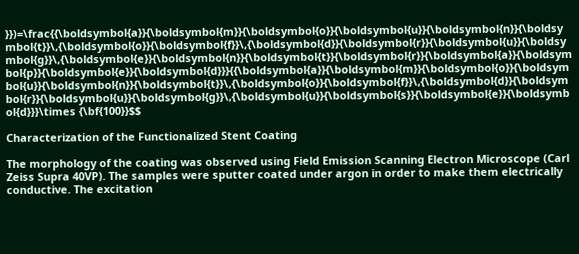}})=\frac{{\boldsymbol{a}}{\boldsymbol{m}}{\boldsymbol{o}}{\boldsymbol{u}}{\boldsymbol{n}}{\boldsymbol{t}}\,{\boldsymbol{o}}{\boldsymbol{f}}\,{\boldsymbol{d}}{\boldsymbol{r}}{\boldsymbol{u}}{\boldsymbol{g}}\,{\boldsymbol{e}}{\boldsymbol{n}}{\boldsymbol{t}}{\boldsymbol{r}}{\boldsymbol{a}}{\boldsymbol{p}}{\boldsymbol{e}}{\boldsymbol{d}}}{{\boldsymbol{a}}{\boldsymbol{m}}{\boldsymbol{o}}{\boldsymbol{u}}{\boldsymbol{n}}{\boldsymbol{t}}\,{\boldsymbol{o}}{\boldsymbol{f}}\,{\boldsymbol{d}}{\boldsymbol{r}}{\boldsymbol{u}}{\boldsymbol{g}}\,{\boldsymbol{u}}{\boldsymbol{s}}{\boldsymbol{e}}{\boldsymbol{d}}}\times {\bf{100}}$$

Characterization of the Functionalized Stent Coating

The morphology of the coating was observed using Field Emission Scanning Electron Microscope (Carl Zeiss Supra 40VP). The samples were sputter coated under argon in order to make them electrically conductive. The excitation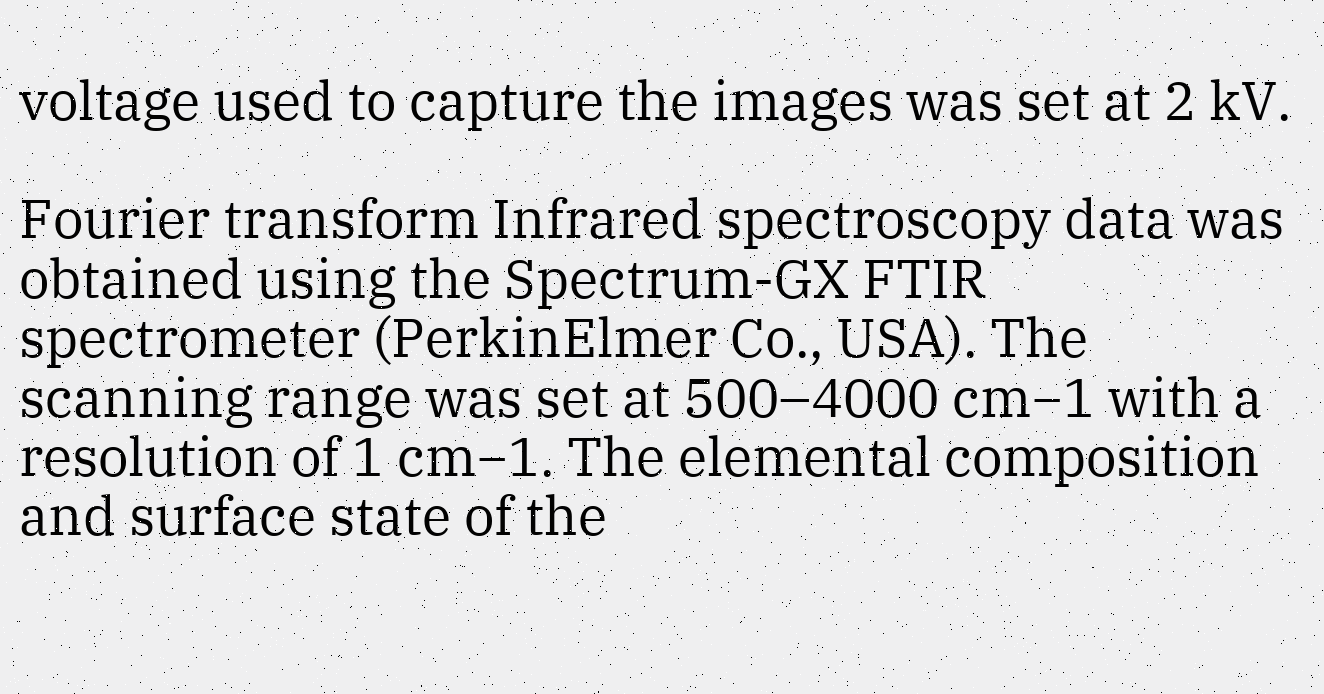voltage used to capture the images was set at 2 kV.

Fourier transform Infrared spectroscopy data was obtained using the Spectrum-GX FTIR spectrometer (PerkinElmer Co., USA). The scanning range was set at 500–4000 cm−1 with a resolution of 1 cm−1. The elemental composition and surface state of the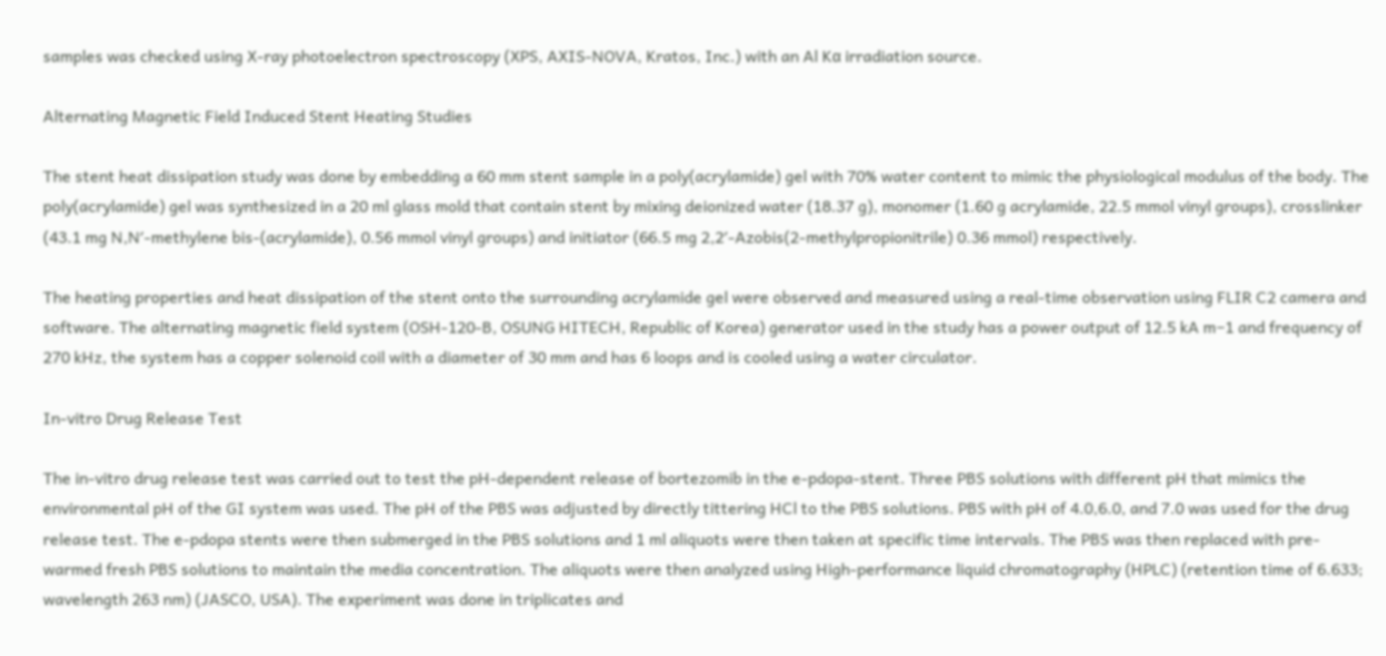samples was checked using X-ray photoelectron spectroscopy (XPS, AXIS-NOVA, Kratos, Inc.) with an Al Kα irradiation source.

Alternating Magnetic Field Induced Stent Heating Studies

The stent heat dissipation study was done by embedding a 60 mm stent sample in a poly(acrylamide) gel with 70% water content to mimic the physiological modulus of the body. The poly(acrylamide) gel was synthesized in a 20 ml glass mold that contain stent by mixing deionized water (18.37 g), monomer (1.60 g acrylamide, 22.5 mmol vinyl groups), crosslinker (43.1 mg N,N′-methylene bis-(acrylamide), 0.56 mmol vinyl groups) and initiator (66.5 mg 2,2′-Azobis(2-methylpropionitrile) 0.36 mmol) respectively.

The heating properties and heat dissipation of the stent onto the surrounding acrylamide gel were observed and measured using a real-time observation using FLIR C2 camera and software. The alternating magnetic field system (OSH-120-B, OSUNG HITECH, Republic of Korea) generator used in the study has a power output of 12.5 kA m−1 and frequency of 270 kHz, the system has a copper solenoid coil with a diameter of 30 mm and has 6 loops and is cooled using a water circulator.

In-vitro Drug Release Test

The in-vitro drug release test was carried out to test the pH-dependent release of bortezomib in the e-pdopa-stent. Three PBS solutions with different pH that mimics the environmental pH of the GI system was used. The pH of the PBS was adjusted by directly tittering HCl to the PBS solutions. PBS with pH of 4.0,6.0, and 7.0 was used for the drug release test. The e-pdopa stents were then submerged in the PBS solutions and 1 ml aliquots were then taken at specific time intervals. The PBS was then replaced with pre-warmed fresh PBS solutions to maintain the media concentration. The aliquots were then analyzed using High-performance liquid chromatography (HPLC) (retention time of 6.633; wavelength 263 nm) (JASCO, USA). The experiment was done in triplicates and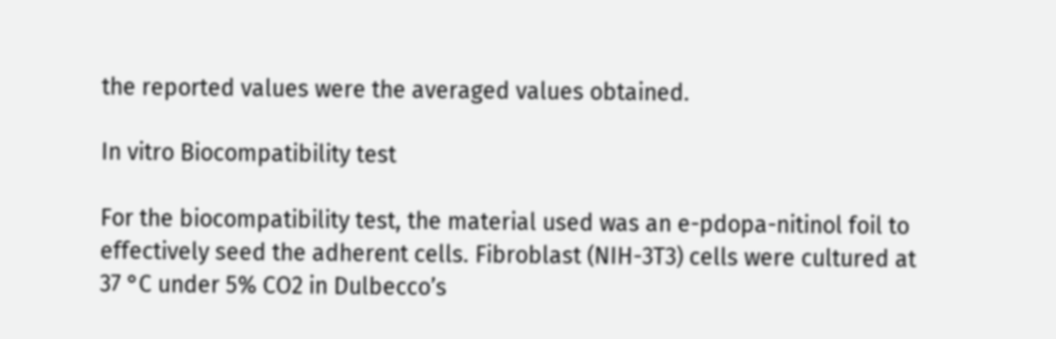the reported values were the averaged values obtained.

In vitro Biocompatibility test

For the biocompatibility test, the material used was an e-pdopa-nitinol foil to effectively seed the adherent cells. Fibroblast (NIH-3T3) cells were cultured at 37 °C under 5% CO2 in Dulbecco’s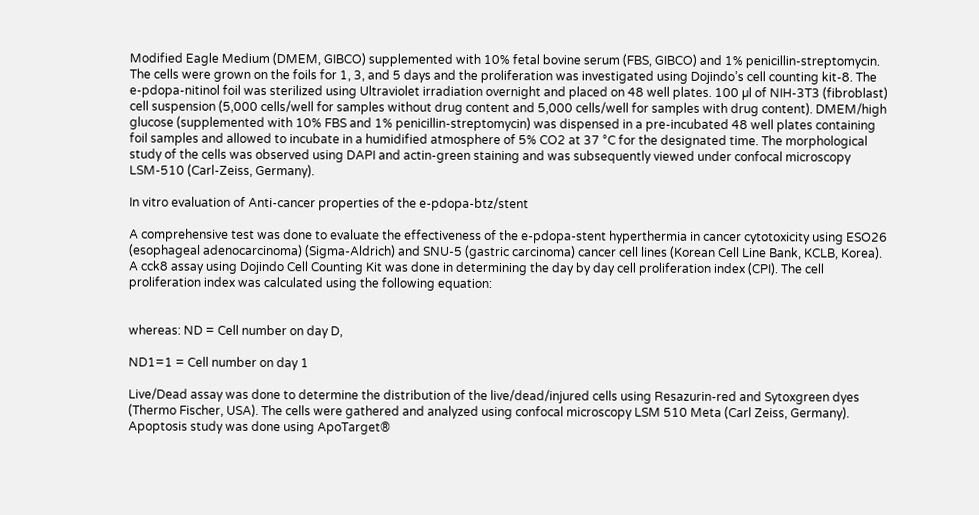Modified Eagle Medium (DMEM, GIBCO) supplemented with 10% fetal bovine serum (FBS, GIBCO) and 1% penicillin-streptomycin. The cells were grown on the foils for 1, 3, and 5 days and the proliferation was investigated using Dojindo’s cell counting kit-8. The e-pdopa-nitinol foil was sterilized using Ultraviolet irradiation overnight and placed on 48 well plates. 100 µl of NIH-3T3 (fibroblast) cell suspension (5,000 cells/well for samples without drug content and 5,000 cells/well for samples with drug content). DMEM/high glucose (supplemented with 10% FBS and 1% penicillin-streptomycin) was dispensed in a pre-incubated 48 well plates containing foil samples and allowed to incubate in a humidified atmosphere of 5% CO2 at 37 °C for the designated time. The morphological study of the cells was observed using DAPI and actin-green staining and was subsequently viewed under confocal microscopy LSM-510 (Carl-Zeiss, Germany).

In vitro evaluation of Anti-cancer properties of the e-pdopa-btz/stent

A comprehensive test was done to evaluate the effectiveness of the e-pdopa-stent hyperthermia in cancer cytotoxicity using ESO26 (esophageal adenocarcinoma) (Sigma-Aldrich) and SNU-5 (gastric carcinoma) cancer cell lines (Korean Cell Line Bank, KCLB, Korea). A cck8 assay using Dojindo Cell Counting Kit was done in determining the day by day cell proliferation index (CPI). The cell proliferation index was calculated using the following equation:


whereas: ND = Cell number on day D,

ND1=1 = Cell number on day 1

Live/Dead assay was done to determine the distribution of the live/dead/injured cells using Resazurin-red and Sytoxgreen dyes (Thermo Fischer, USA). The cells were gathered and analyzed using confocal microscopy LSM 510 Meta (Carl Zeiss, Germany). Apoptosis study was done using ApoTarget®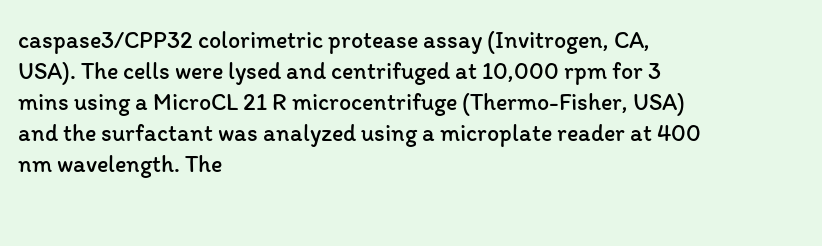caspase3/CPP32 colorimetric protease assay (Invitrogen, CA, USA). The cells were lysed and centrifuged at 10,000 rpm for 3 mins using a MicroCL 21 R microcentrifuge (Thermo-Fisher, USA) and the surfactant was analyzed using a microplate reader at 400 nm wavelength. The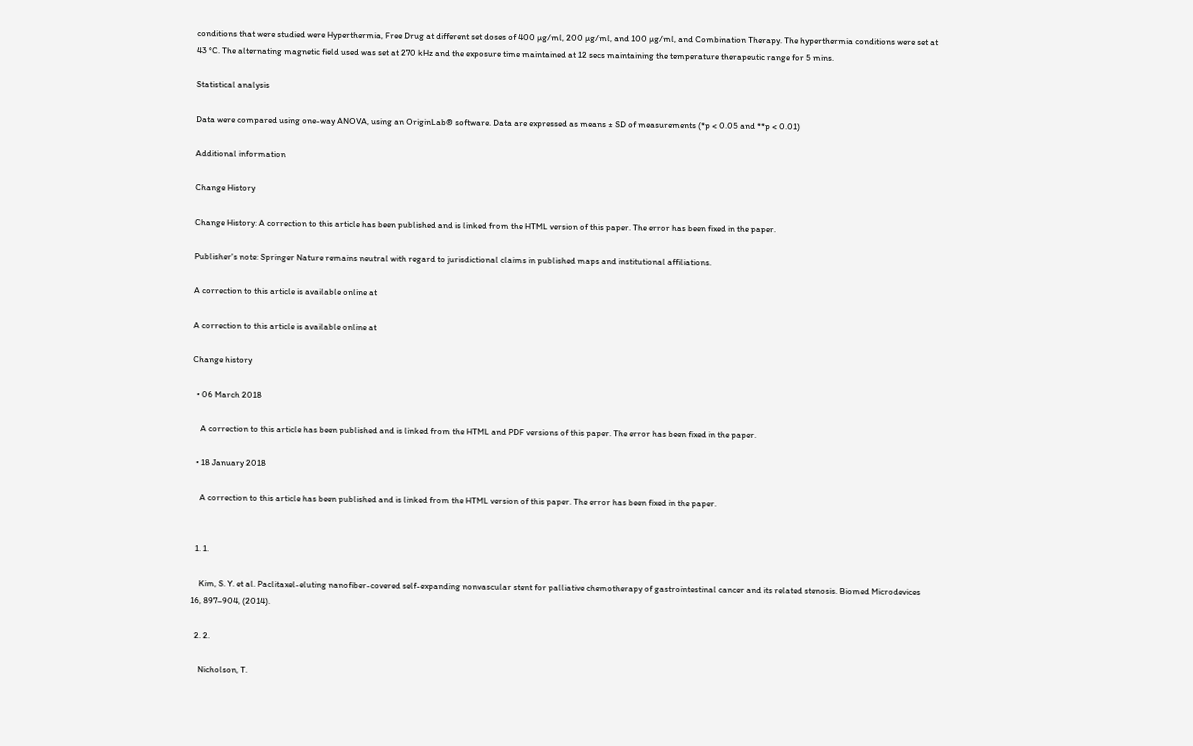conditions that were studied were Hyperthermia, Free Drug at different set doses of 400 µg/ml, 200 µg/ml, and 100 µg/ml, and Combination Therapy. The hyperthermia conditions were set at 43 °C. The alternating magnetic field used was set at 270 kHz and the exposure time maintained at 12 secs maintaining the temperature therapeutic range for 5 mins.

Statistical analysis

Data were compared using one-way ANOVA, using an OriginLab® software. Data are expressed as means ± SD of measurements (*p < 0.05 and **p < 0.01)

Additional information

Change History

Change History: A correction to this article has been published and is linked from the HTML version of this paper. The error has been fixed in the paper.

Publisher's note: Springer Nature remains neutral with regard to jurisdictional claims in published maps and institutional affiliations.

A correction to this article is available online at

A correction to this article is available online at

Change history

  • 06 March 2018

    A correction to this article has been published and is linked from the HTML and PDF versions of this paper. The error has been fixed in the paper.

  • 18 January 2018

    A correction to this article has been published and is linked from the HTML version of this paper. The error has been fixed in the paper.


  1. 1.

    Kim, S. Y. et al. Paclitaxel-eluting nanofiber-covered self-expanding nonvascular stent for palliative chemotherapy of gastrointestinal cancer and its related stenosis. Biomed Microdevices 16, 897–904, (2014).

  2. 2.

    Nicholson, T.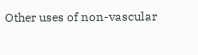Other uses of non-vascular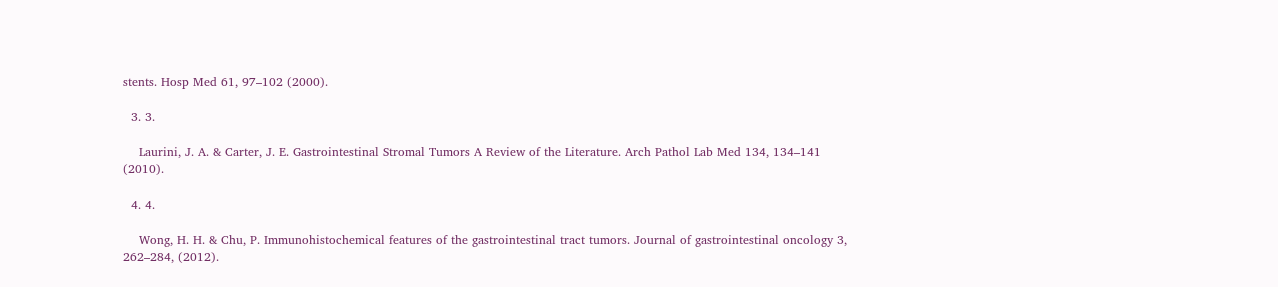stents. Hosp Med 61, 97–102 (2000).

  3. 3.

    Laurini, J. A. & Carter, J. E. Gastrointestinal Stromal Tumors A Review of the Literature. Arch Pathol Lab Med 134, 134–141 (2010).

  4. 4.

    Wong, H. H. & Chu, P. Immunohistochemical features of the gastrointestinal tract tumors. Journal of gastrointestinal oncology 3, 262–284, (2012).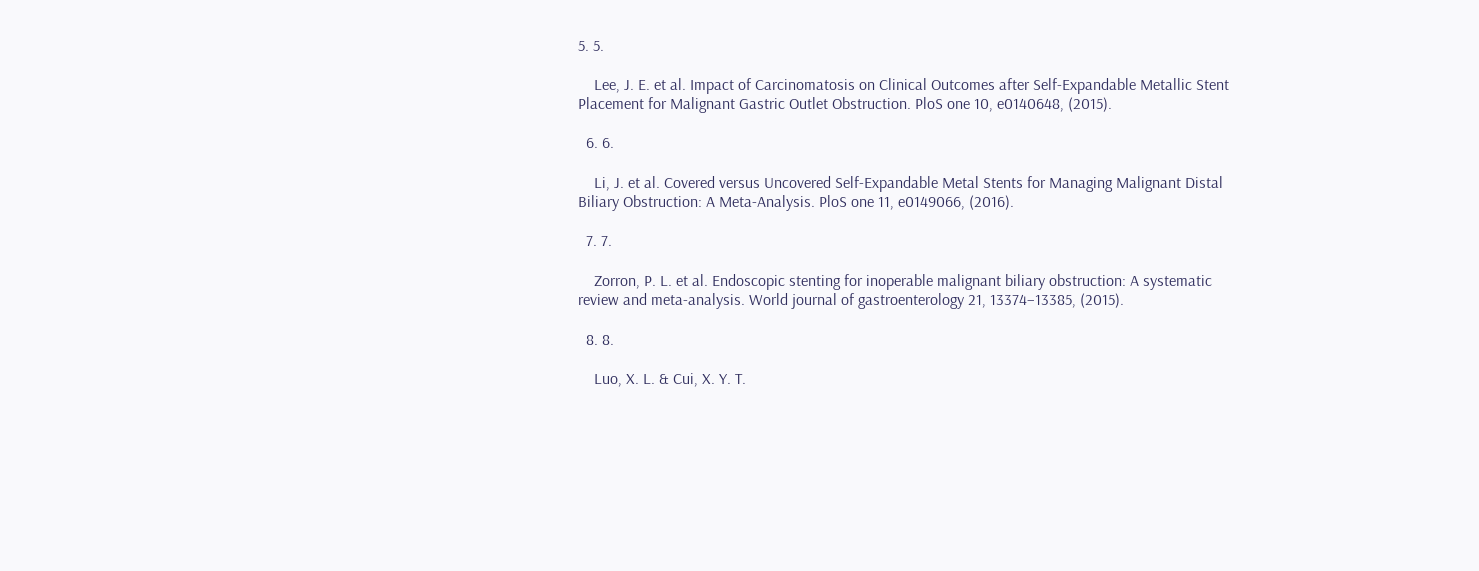5. 5.

    Lee, J. E. et al. Impact of Carcinomatosis on Clinical Outcomes after Self-Expandable Metallic Stent Placement for Malignant Gastric Outlet Obstruction. PloS one 10, e0140648, (2015).

  6. 6.

    Li, J. et al. Covered versus Uncovered Self-Expandable Metal Stents for Managing Malignant Distal Biliary Obstruction: A Meta-Analysis. PloS one 11, e0149066, (2016).

  7. 7.

    Zorron, P. L. et al. Endoscopic stenting for inoperable malignant biliary obstruction: A systematic review and meta-analysis. World journal of gastroenterology 21, 13374–13385, (2015).

  8. 8.

    Luo, X. L. & Cui, X. Y. T.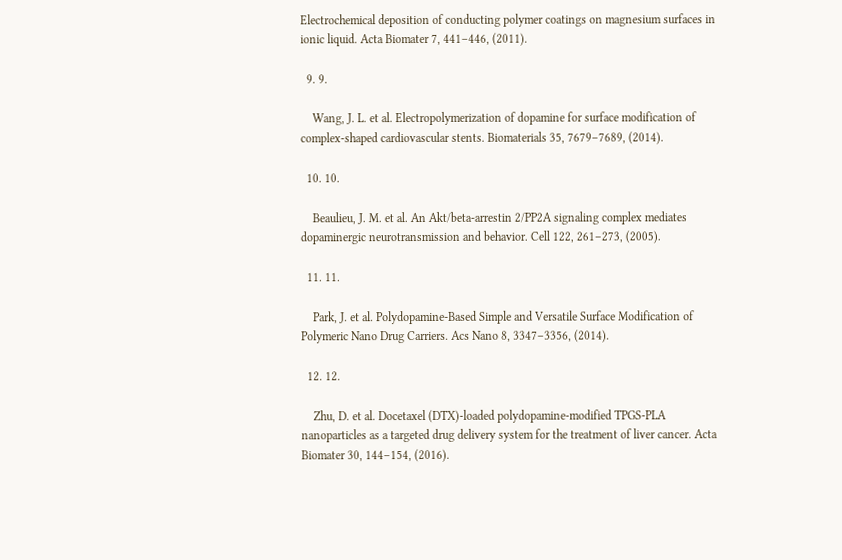Electrochemical deposition of conducting polymer coatings on magnesium surfaces in ionic liquid. Acta Biomater 7, 441–446, (2011).

  9. 9.

    Wang, J. L. et al. Electropolymerization of dopamine for surface modification of complex-shaped cardiovascular stents. Biomaterials 35, 7679–7689, (2014).

  10. 10.

    Beaulieu, J. M. et al. An Akt/beta-arrestin 2/PP2A signaling complex mediates dopaminergic neurotransmission and behavior. Cell 122, 261–273, (2005).

  11. 11.

    Park, J. et al. Polydopamine-Based Simple and Versatile Surface Modification of Polymeric Nano Drug Carriers. Acs Nano 8, 3347–3356, (2014).

  12. 12.

    Zhu, D. et al. Docetaxel (DTX)-loaded polydopamine-modified TPGS-PLA nanoparticles as a targeted drug delivery system for the treatment of liver cancer. Acta Biomater 30, 144–154, (2016).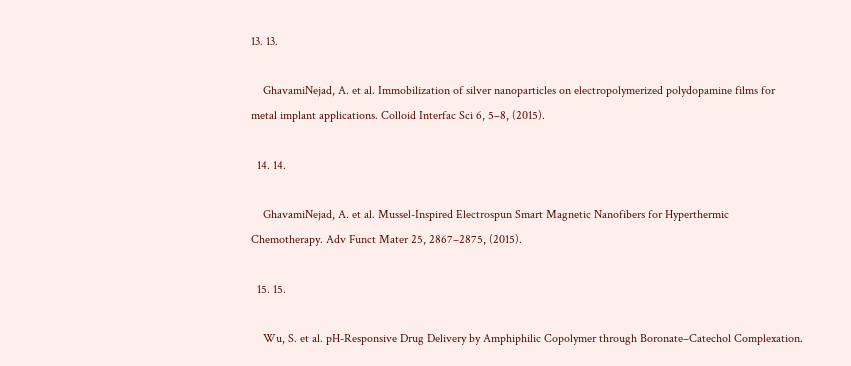13. 13.

    GhavamiNejad, A. et al. Immobilization of silver nanoparticles on electropolymerized polydopamine films for metal implant applications. Colloid Interfac Sci 6, 5–8, (2015).

  14. 14.

    GhavamiNejad, A. et al. Mussel-Inspired Electrospun Smart Magnetic Nanofibers for Hyperthermic Chemotherapy. Adv Funct Mater 25, 2867–2875, (2015).

  15. 15.

    Wu, S. et al. pH-Responsive Drug Delivery by Amphiphilic Copolymer through Boronate–Catechol Complexation.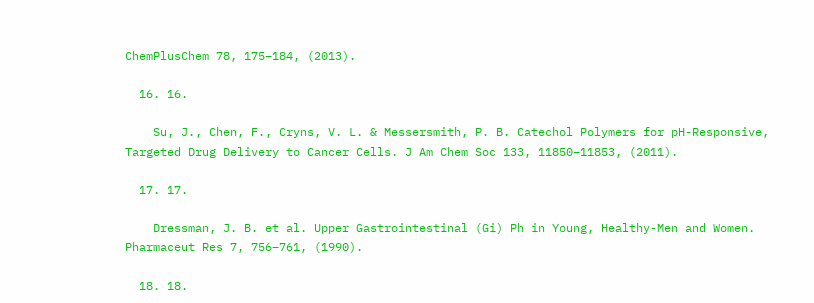ChemPlusChem 78, 175–184, (2013).

  16. 16.

    Su, J., Chen, F., Cryns, V. L. & Messersmith, P. B. Catechol Polymers for pH-Responsive, Targeted Drug Delivery to Cancer Cells. J Am Chem Soc 133, 11850–11853, (2011).

  17. 17.

    Dressman, J. B. et al. Upper Gastrointestinal (Gi) Ph in Young, Healthy-Men and Women. Pharmaceut Res 7, 756–761, (1990).

  18. 18.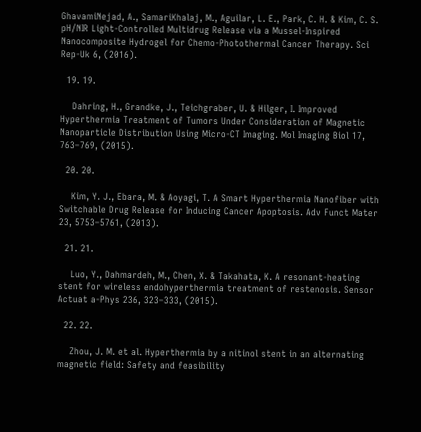GhavamiNejad, A., SamariKhalaj, M., Aguilar, L. E., Park, C. H. & Kim, C. S. pH/NIR Light-Controlled Multidrug Release via a Mussel-Inspired Nanocomposite Hydrogel for Chemo-Photothermal Cancer Therapy. Sci Rep-Uk 6, (2016).

  19. 19.

    Dahring, H., Grandke, J., Teichgraber, U. & Hilger, I. Improved Hyperthermia Treatment of Tumors Under Consideration of Magnetic Nanoparticle Distribution Using Micro-CT Imaging. Mol Imaging Biol 17, 763–769, (2015).

  20. 20.

    Kim, Y. J., Ebara, M. & Aoyagi, T. A Smart Hyperthermia Nanofiber with Switchable Drug Release for Inducing Cancer Apoptosis. Adv Funct Mater 23, 5753–5761, (2013).

  21. 21.

    Luo, Y., Dahmardeh, M., Chen, X. & Takahata, K. A resonant-heating stent for wireless endohyperthermia treatment of restenosis. Sensor Actuat a-Phys 236, 323–333, (2015).

  22. 22.

    Zhou, J. M. et al. Hyperthermia by a nitinol stent in an alternating magnetic field: Safety and feasibility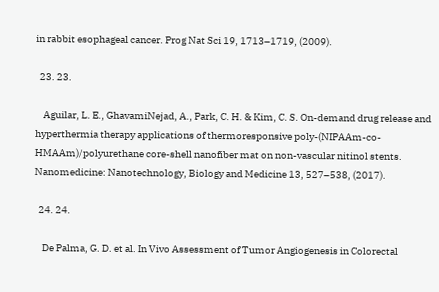in rabbit esophageal cancer. Prog Nat Sci 19, 1713–1719, (2009).

  23. 23.

    Aguilar, L. E., GhavamiNejad, A., Park, C. H. & Kim, C. S. On-demand drug release and hyperthermia therapy applications of thermoresponsive poly-(NIPAAm-co-HMAAm)/polyurethane core-shell nanofiber mat on non-vascular nitinol stents. Nanomedicine: Nanotechnology, Biology and Medicine 13, 527–538, (2017).

  24. 24.

    De Palma, G. D. et al. In Vivo Assessment of Tumor Angiogenesis in Colorectal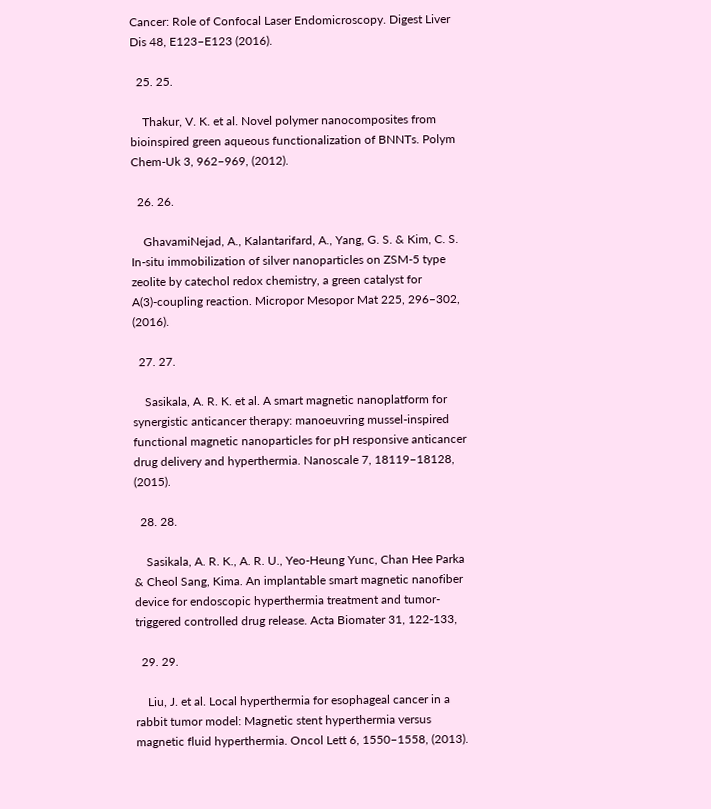Cancer: Role of Confocal Laser Endomicroscopy. Digest Liver Dis 48, E123–E123 (2016).

  25. 25.

    Thakur, V. K. et al. Novel polymer nanocomposites from bioinspired green aqueous functionalization of BNNTs. Polym Chem-Uk 3, 962–969, (2012).

  26. 26.

    GhavamiNejad, A., Kalantarifard, A., Yang, G. S. & Kim, C. S. In-situ immobilization of silver nanoparticles on ZSM-5 type zeolite by catechol redox chemistry, a green catalyst for A(3)-coupling reaction. Micropor Mesopor Mat 225, 296–302, (2016).

  27. 27.

    Sasikala, A. R. K. et al. A smart magnetic nanoplatform for synergistic anticancer therapy: manoeuvring mussel-inspired functional magnetic nanoparticles for pH responsive anticancer drug delivery and hyperthermia. Nanoscale 7, 18119–18128, (2015).

  28. 28.

    Sasikala, A. R. K., A. R. U., Yeo-Heung Yunc, Chan Hee Parka & Cheol Sang, Kima. An implantable smart magnetic nanofiber device for endoscopic hyperthermia treatment and tumor-triggered controlled drug release. Acta Biomater 31, 122-133,

  29. 29.

    Liu, J. et al. Local hyperthermia for esophageal cancer in a rabbit tumor model: Magnetic stent hyperthermia versus magnetic fluid hyperthermia. Oncol Lett 6, 1550–1558, (2013).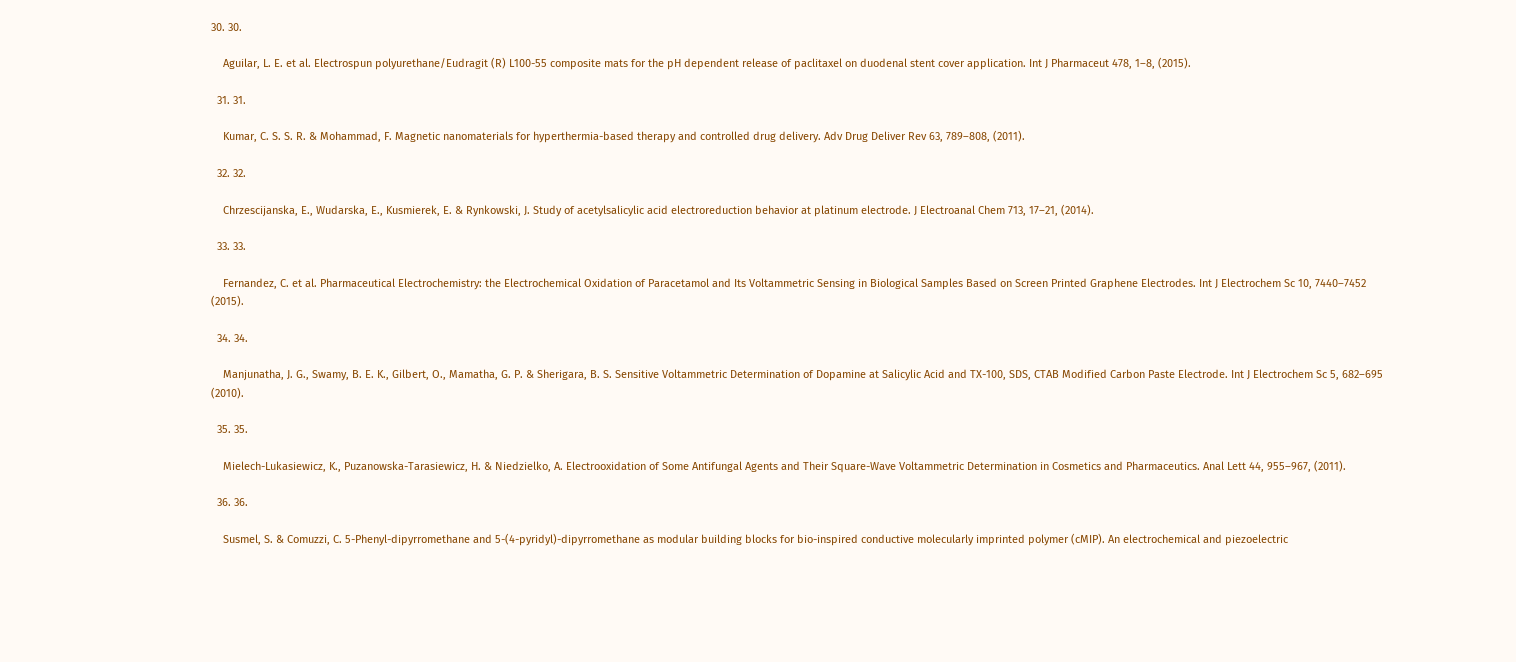30. 30.

    Aguilar, L. E. et al. Electrospun polyurethane/Eudragit (R) L100-55 composite mats for the pH dependent release of paclitaxel on duodenal stent cover application. Int J Pharmaceut 478, 1–8, (2015).

  31. 31.

    Kumar, C. S. S. R. & Mohammad, F. Magnetic nanomaterials for hyperthermia-based therapy and controlled drug delivery. Adv Drug Deliver Rev 63, 789–808, (2011).

  32. 32.

    Chrzescijanska, E., Wudarska, E., Kusmierek, E. & Rynkowski, J. Study of acetylsalicylic acid electroreduction behavior at platinum electrode. J Electroanal Chem 713, 17–21, (2014).

  33. 33.

    Fernandez, C. et al. Pharmaceutical Electrochemistry: the Electrochemical Oxidation of Paracetamol and Its Voltammetric Sensing in Biological Samples Based on Screen Printed Graphene Electrodes. Int J Electrochem Sc 10, 7440–7452 (2015).

  34. 34.

    Manjunatha, J. G., Swamy, B. E. K., Gilbert, O., Mamatha, G. P. & Sherigara, B. S. Sensitive Voltammetric Determination of Dopamine at Salicylic Acid and TX-100, SDS, CTAB Modified Carbon Paste Electrode. Int J Electrochem Sc 5, 682–695 (2010).

  35. 35.

    Mielech-Lukasiewicz, K., Puzanowska-Tarasiewicz, H. & Niedzielko, A. Electrooxidation of Some Antifungal Agents and Their Square-Wave Voltammetric Determination in Cosmetics and Pharmaceutics. Anal Lett 44, 955–967, (2011).

  36. 36.

    Susmel, S. & Comuzzi, C. 5-Phenyl-dipyrromethane and 5-(4-pyridyl)-dipyrromethane as modular building blocks for bio-inspired conductive molecularly imprinted polymer (cMIP). An electrochemical and piezoelectric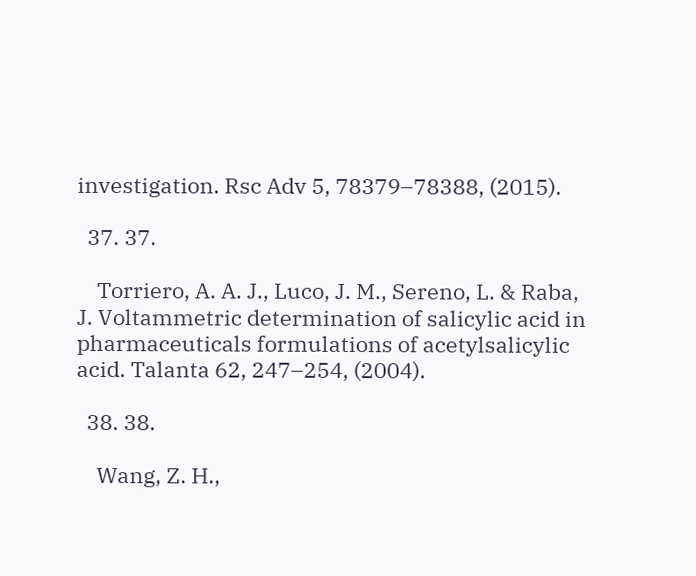investigation. Rsc Adv 5, 78379–78388, (2015).

  37. 37.

    Torriero, A. A. J., Luco, J. M., Sereno, L. & Raba, J. Voltammetric determination of salicylic acid in pharmaceuticals formulations of acetylsalicylic acid. Talanta 62, 247–254, (2004).

  38. 38.

    Wang, Z. H.,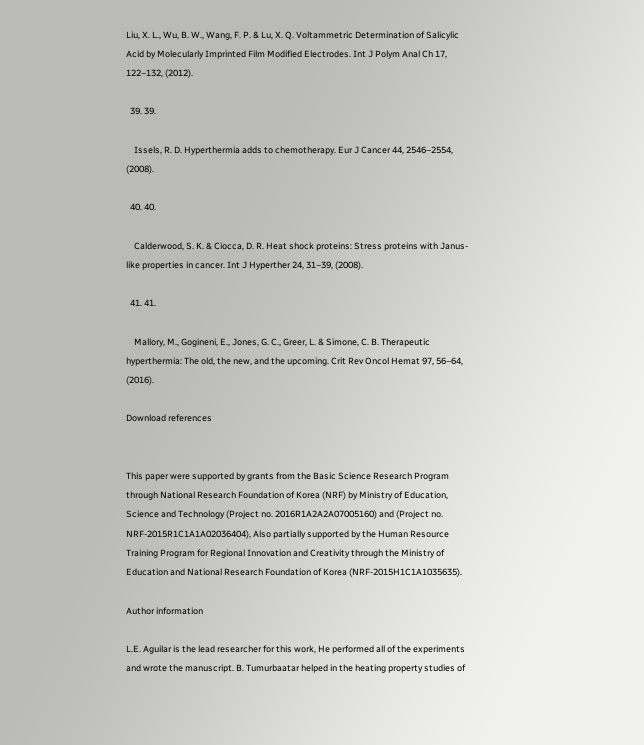Liu, X. L., Wu, B. W., Wang, F. P. & Lu, X. Q. Voltammetric Determination of Salicylic Acid by Molecularly Imprinted Film Modified Electrodes. Int J Polym Anal Ch 17, 122–132, (2012).

  39. 39.

    Issels, R. D. Hyperthermia adds to chemotherapy. Eur J Cancer 44, 2546–2554, (2008).

  40. 40.

    Calderwood, S. K. & Ciocca, D. R. Heat shock proteins: Stress proteins with Janus-like properties in cancer. Int J Hyperther 24, 31–39, (2008).

  41. 41.

    Mallory, M., Gogineni, E., Jones, G. C., Greer, L. & Simone, C. B. Therapeutic hyperthermia: The old, the new, and the upcoming. Crit Rev Oncol Hemat 97, 56–64, (2016).

Download references


This paper were supported by grants from the Basic Science Research Program through National Research Foundation of Korea (NRF) by Ministry of Education, Science and Technology (Project no. 2016R1A2A2A07005160) and (Project no. NRF-2015R1C1A1A02036404), Also partially supported by the Human Resource Training Program for Regional Innovation and Creativity through the Ministry of Education and National Research Foundation of Korea (NRF-2015H1C1A1035635).

Author information

L.E. Aguilar is the lead researcher for this work, He performed all of the experiments and wrote the manuscript. B. Tumurbaatar helped in the heating property studies of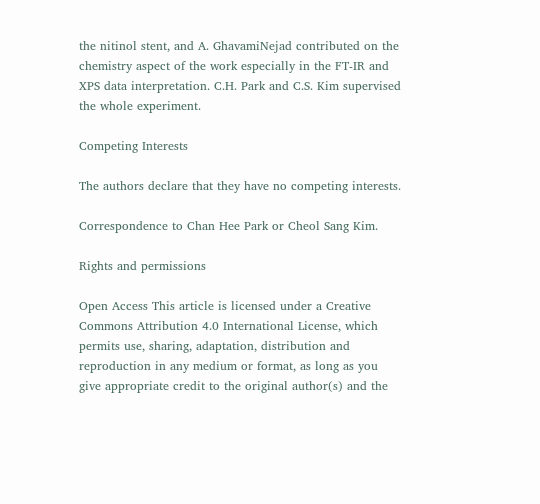the nitinol stent, and A. GhavamiNejad contributed on the chemistry aspect of the work especially in the FT-IR and XPS data interpretation. C.H. Park and C.S. Kim supervised the whole experiment.

Competing Interests

The authors declare that they have no competing interests.

Correspondence to Chan Hee Park or Cheol Sang Kim.

Rights and permissions

Open Access This article is licensed under a Creative Commons Attribution 4.0 International License, which permits use, sharing, adaptation, distribution and reproduction in any medium or format, as long as you give appropriate credit to the original author(s) and the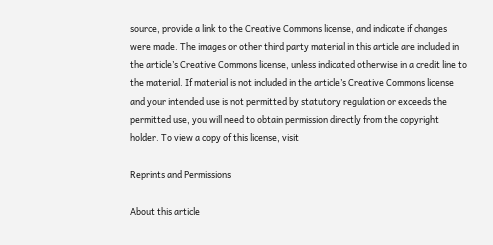source, provide a link to the Creative Commons license, and indicate if changes were made. The images or other third party material in this article are included in the article’s Creative Commons license, unless indicated otherwise in a credit line to the material. If material is not included in the article’s Creative Commons license and your intended use is not permitted by statutory regulation or exceeds the permitted use, you will need to obtain permission directly from the copyright holder. To view a copy of this license, visit

Reprints and Permissions

About this article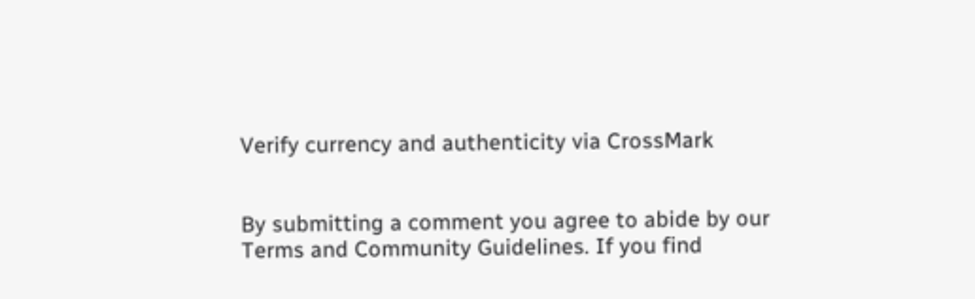Verify currency and authenticity via CrossMark


By submitting a comment you agree to abide by our Terms and Community Guidelines. If you find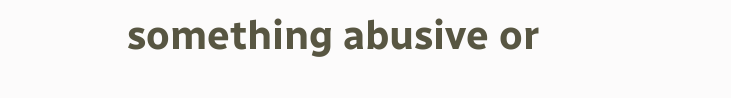something abusive or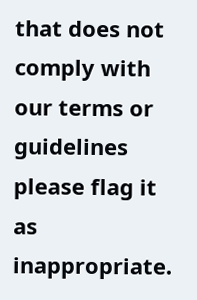that does not comply with our terms or guidelines please flag it as inappropriate.